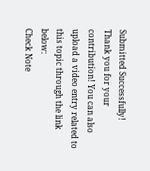Submitted Successfully!
Thank you for your contribution! You can also upload a video entry related to this topic through the link below:
Check Note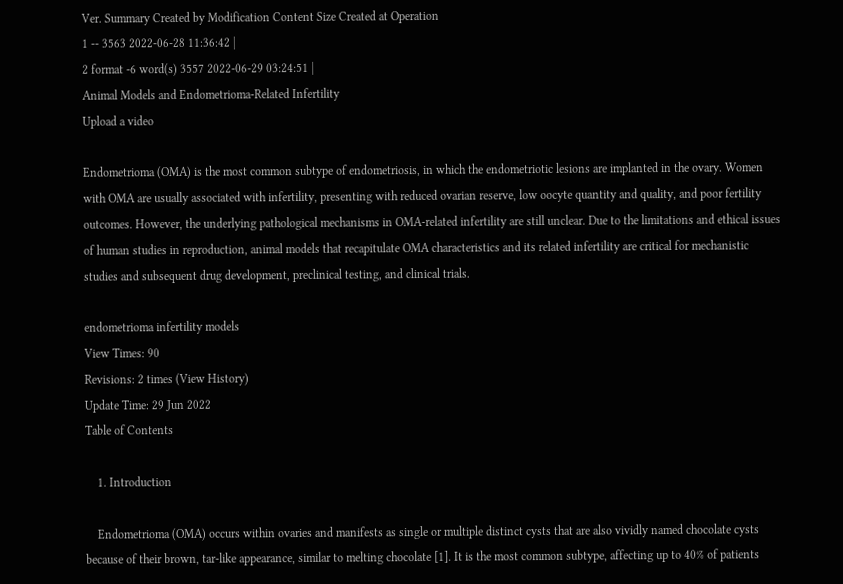Ver. Summary Created by Modification Content Size Created at Operation
1 -- 3563 2022-06-28 11:36:42 |
2 format -6 word(s) 3557 2022-06-29 03:24:51 |
Animal Models and Endometrioma-Related Infertility
Upload a video

Endometrioma (OMA) is the most common subtype of endometriosis, in which the endometriotic lesions are implanted in the ovary. Women with OMA are usually associated with infertility, presenting with reduced ovarian reserve, low oocyte quantity and quality, and poor fertility outcomes. However, the underlying pathological mechanisms in OMA-related infertility are still unclear. Due to the limitations and ethical issues of human studies in reproduction, animal models that recapitulate OMA characteristics and its related infertility are critical for mechanistic studies and subsequent drug development, preclinical testing, and clinical trials.

endometrioma infertility models
View Times: 90
Revisions: 2 times (View History)
Update Time: 29 Jun 2022
Table of Contents

    1. Introduction

    Endometrioma (OMA) occurs within ovaries and manifests as single or multiple distinct cysts that are also vividly named chocolate cysts because of their brown, tar-like appearance, similar to melting chocolate [1]. It is the most common subtype, affecting up to 40% of patients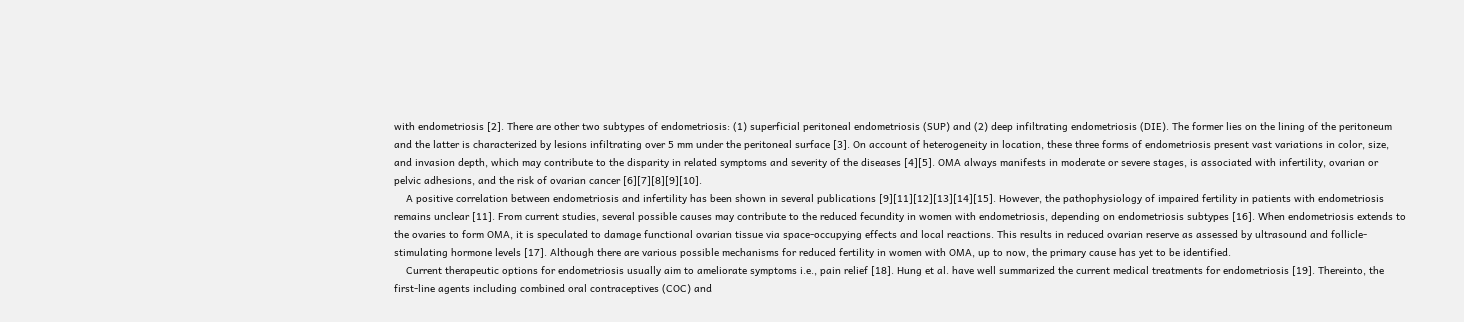with endometriosis [2]. There are other two subtypes of endometriosis: (1) superficial peritoneal endometriosis (SUP) and (2) deep infiltrating endometriosis (DIE). The former lies on the lining of the peritoneum and the latter is characterized by lesions infiltrating over 5 mm under the peritoneal surface [3]. On account of heterogeneity in location, these three forms of endometriosis present vast variations in color, size, and invasion depth, which may contribute to the disparity in related symptoms and severity of the diseases [4][5]. OMA always manifests in moderate or severe stages, is associated with infertility, ovarian or pelvic adhesions, and the risk of ovarian cancer [6][7][8][9][10].
    A positive correlation between endometriosis and infertility has been shown in several publications [9][11][12][13][14][15]. However, the pathophysiology of impaired fertility in patients with endometriosis remains unclear [11]. From current studies, several possible causes may contribute to the reduced fecundity in women with endometriosis, depending on endometriosis subtypes [16]. When endometriosis extends to the ovaries to form OMA, it is speculated to damage functional ovarian tissue via space-occupying effects and local reactions. This results in reduced ovarian reserve as assessed by ultrasound and follicle-stimulating hormone levels [17]. Although there are various possible mechanisms for reduced fertility in women with OMA, up to now, the primary cause has yet to be identified.
    Current therapeutic options for endometriosis usually aim to ameliorate symptoms i.e., pain relief [18]. Hung et al. have well summarized the current medical treatments for endometriosis [19]. Thereinto, the first-line agents including combined oral contraceptives (COC) and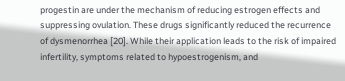progestin are under the mechanism of reducing estrogen effects and suppressing ovulation. These drugs significantly reduced the recurrence of dysmenorrhea [20]. While their application leads to the risk of impaired infertility, symptoms related to hypoestrogenism, and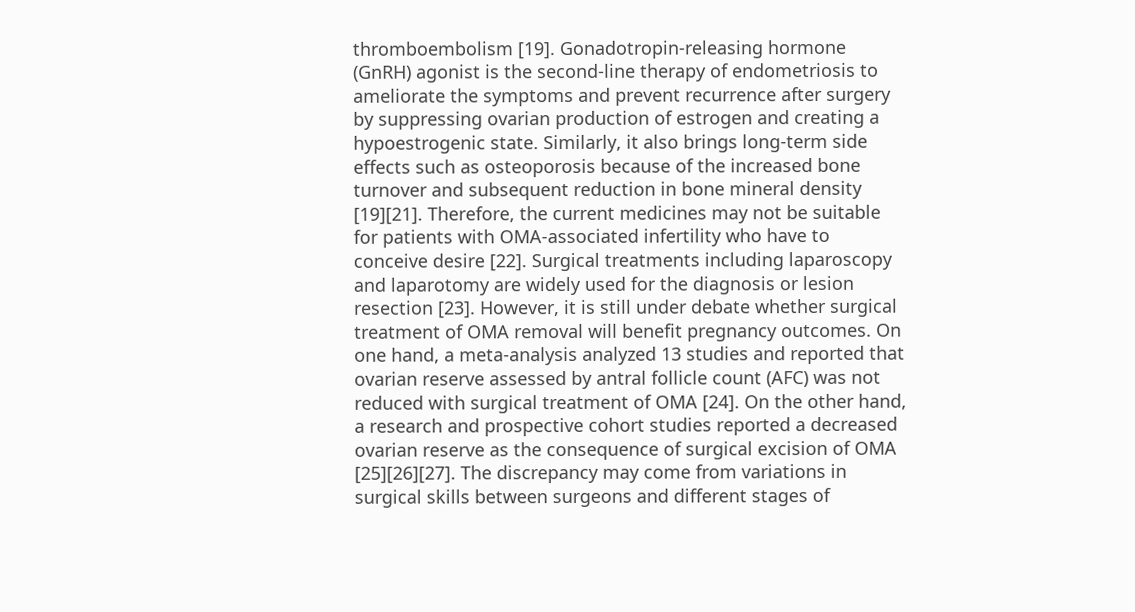thromboembolism [19]. Gonadotropin-releasing hormone (GnRH) agonist is the second-line therapy of endometriosis to ameliorate the symptoms and prevent recurrence after surgery by suppressing ovarian production of estrogen and creating a hypoestrogenic state. Similarly, it also brings long-term side effects such as osteoporosis because of the increased bone turnover and subsequent reduction in bone mineral density [19][21]. Therefore, the current medicines may not be suitable for patients with OMA-associated infertility who have to conceive desire [22]. Surgical treatments including laparoscopy and laparotomy are widely used for the diagnosis or lesion resection [23]. However, it is still under debate whether surgical treatment of OMA removal will benefit pregnancy outcomes. On one hand, a meta-analysis analyzed 13 studies and reported that ovarian reserve assessed by antral follicle count (AFC) was not reduced with surgical treatment of OMA [24]. On the other hand, a research and prospective cohort studies reported a decreased ovarian reserve as the consequence of surgical excision of OMA [25][26][27]. The discrepancy may come from variations in surgical skills between surgeons and different stages of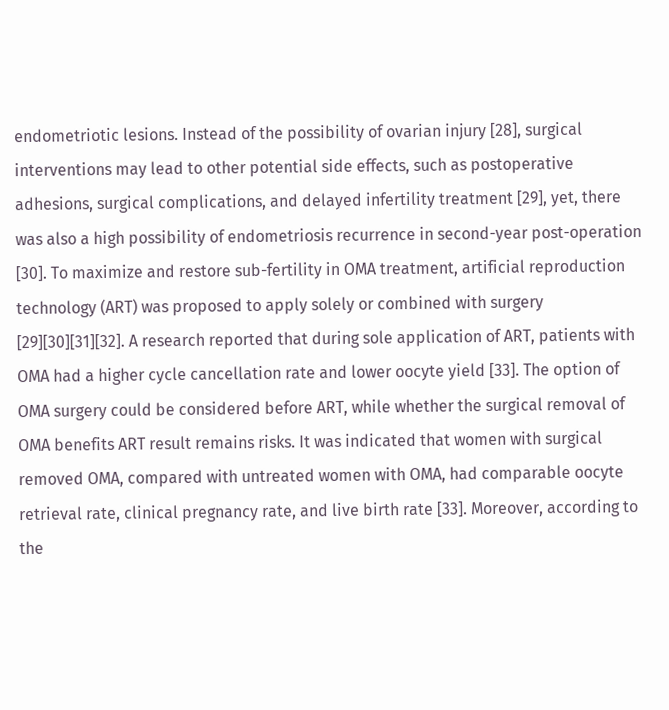endometriotic lesions. Instead of the possibility of ovarian injury [28], surgical interventions may lead to other potential side effects, such as postoperative adhesions, surgical complications, and delayed infertility treatment [29], yet, there was also a high possibility of endometriosis recurrence in second-year post-operation [30]. To maximize and restore sub-fertility in OMA treatment, artificial reproduction technology (ART) was proposed to apply solely or combined with surgery [29][30][31][32]. A research reported that during sole application of ART, patients with OMA had a higher cycle cancellation rate and lower oocyte yield [33]. The option of OMA surgery could be considered before ART, while whether the surgical removal of OMA benefits ART result remains risks. It was indicated that women with surgical removed OMA, compared with untreated women with OMA, had comparable oocyte retrieval rate, clinical pregnancy rate, and live birth rate [33]. Moreover, according to the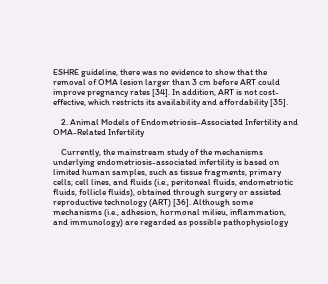ESHRE guideline, there was no evidence to show that the removal of OMA lesion larger than 3 cm before ART could improve pregnancy rates [34]. In addition, ART is not cost-effective, which restricts its availability and affordability [35].

    2. Animal Models of Endometriosis-Associated Infertility and OMA-Related Infertility

    Currently, the mainstream study of the mechanisms underlying endometriosis-associated infertility is based on limited human samples, such as tissue fragments, primary cells, cell lines, and fluids (i.e., peritoneal fluids, endometriotic fluids, follicle fluids), obtained through surgery or assisted reproductive technology (ART) [36]. Although some mechanisms (i.e., adhesion, hormonal milieu, inflammation, and immunology) are regarded as possible pathophysiology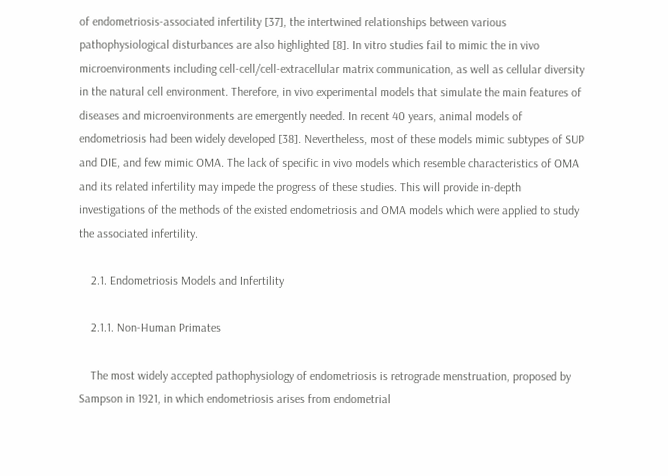of endometriosis-associated infertility [37], the intertwined relationships between various pathophysiological disturbances are also highlighted [8]. In vitro studies fail to mimic the in vivo microenvironments including cell-cell/cell-extracellular matrix communication, as well as cellular diversity in the natural cell environment. Therefore, in vivo experimental models that simulate the main features of diseases and microenvironments are emergently needed. In recent 40 years, animal models of endometriosis had been widely developed [38]. Nevertheless, most of these models mimic subtypes of SUP and DIE, and few mimic OMA. The lack of specific in vivo models which resemble characteristics of OMA and its related infertility may impede the progress of these studies. This will provide in-depth investigations of the methods of the existed endometriosis and OMA models which were applied to study the associated infertility.

    2.1. Endometriosis Models and Infertility

    2.1.1. Non-Human Primates

    The most widely accepted pathophysiology of endometriosis is retrograde menstruation, proposed by Sampson in 1921, in which endometriosis arises from endometrial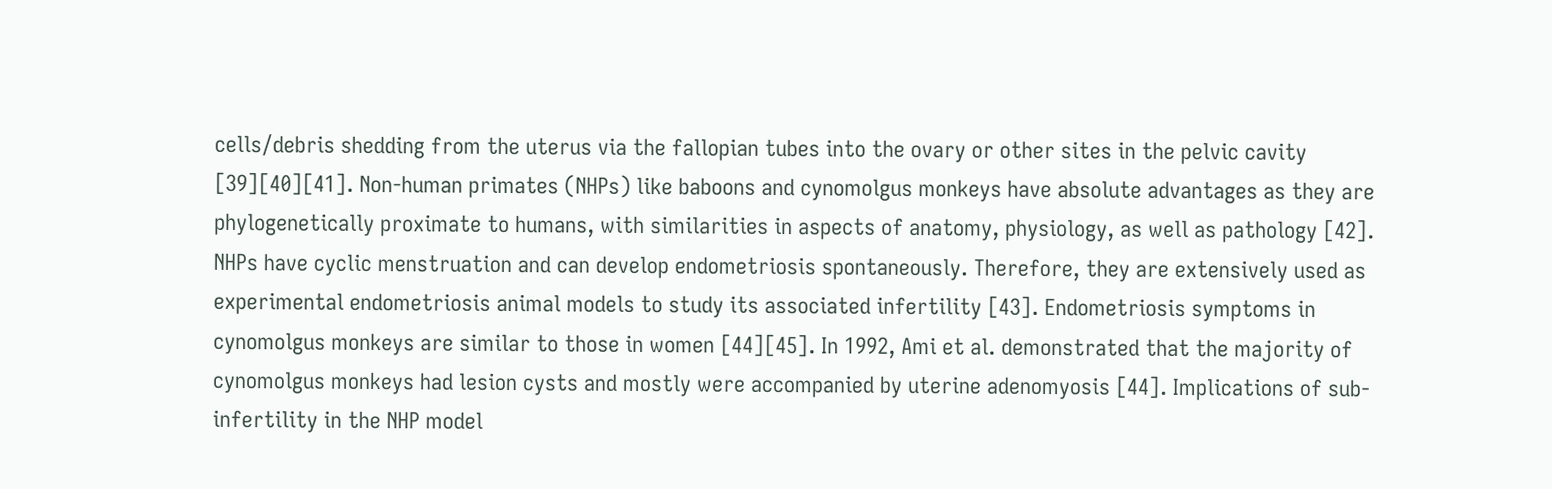cells/debris shedding from the uterus via the fallopian tubes into the ovary or other sites in the pelvic cavity [39][40][41]. Non-human primates (NHPs) like baboons and cynomolgus monkeys have absolute advantages as they are phylogenetically proximate to humans, with similarities in aspects of anatomy, physiology, as well as pathology [42]. NHPs have cyclic menstruation and can develop endometriosis spontaneously. Therefore, they are extensively used as experimental endometriosis animal models to study its associated infertility [43]. Endometriosis symptoms in cynomolgus monkeys are similar to those in women [44][45]. In 1992, Ami et al. demonstrated that the majority of cynomolgus monkeys had lesion cysts and mostly were accompanied by uterine adenomyosis [44]. Implications of sub-infertility in the NHP model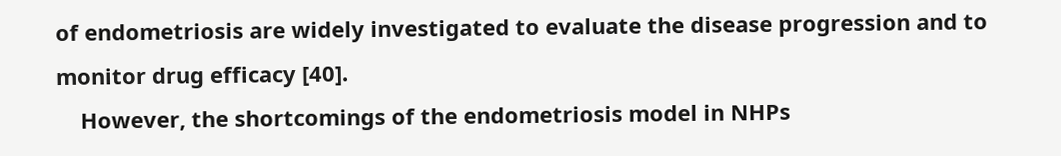of endometriosis are widely investigated to evaluate the disease progression and to monitor drug efficacy [40].
    However, the shortcomings of the endometriosis model in NHPs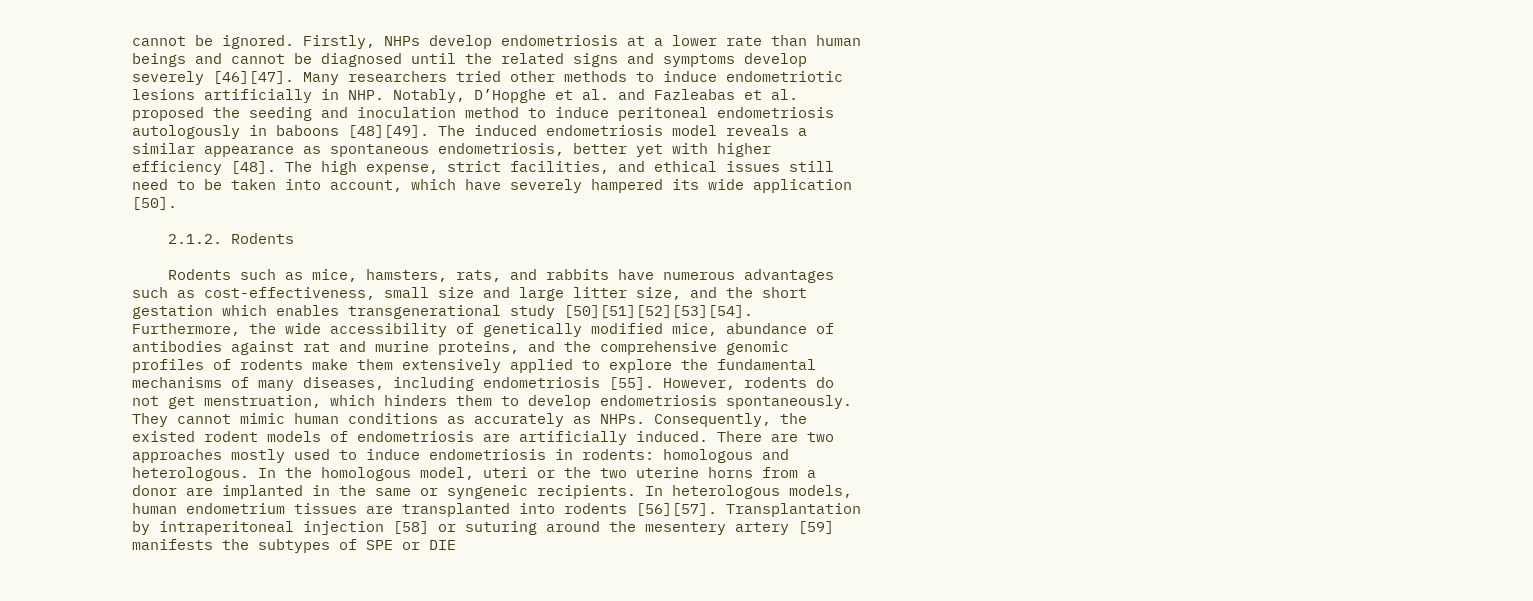cannot be ignored. Firstly, NHPs develop endometriosis at a lower rate than human beings and cannot be diagnosed until the related signs and symptoms develop severely [46][47]. Many researchers tried other methods to induce endometriotic lesions artificially in NHP. Notably, D’Hopghe et al. and Fazleabas et al. proposed the seeding and inoculation method to induce peritoneal endometriosis autologously in baboons [48][49]. The induced endometriosis model reveals a similar appearance as spontaneous endometriosis, better yet with higher efficiency [48]. The high expense, strict facilities, and ethical issues still need to be taken into account, which have severely hampered its wide application [50].

    2.1.2. Rodents

    Rodents such as mice, hamsters, rats, and rabbits have numerous advantages such as cost-effectiveness, small size and large litter size, and the short gestation which enables transgenerational study [50][51][52][53][54]. Furthermore, the wide accessibility of genetically modified mice, abundance of antibodies against rat and murine proteins, and the comprehensive genomic profiles of rodents make them extensively applied to explore the fundamental mechanisms of many diseases, including endometriosis [55]. However, rodents do not get menstruation, which hinders them to develop endometriosis spontaneously. They cannot mimic human conditions as accurately as NHPs. Consequently, the existed rodent models of endometriosis are artificially induced. There are two approaches mostly used to induce endometriosis in rodents: homologous and heterologous. In the homologous model, uteri or the two uterine horns from a donor are implanted in the same or syngeneic recipients. In heterologous models, human endometrium tissues are transplanted into rodents [56][57]. Transplantation by intraperitoneal injection [58] or suturing around the mesentery artery [59] manifests the subtypes of SPE or DIE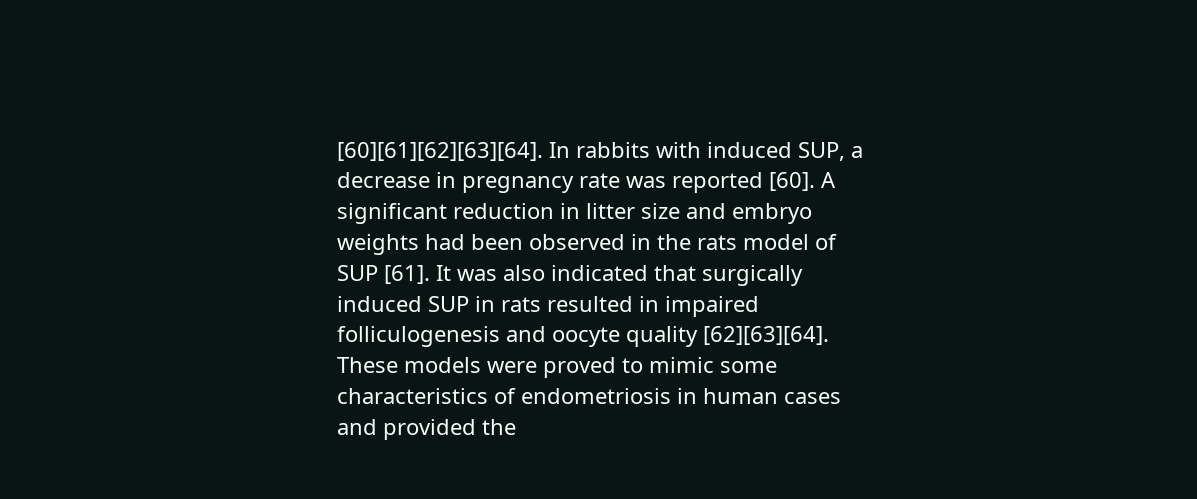[60][61][62][63][64]. In rabbits with induced SUP, a decrease in pregnancy rate was reported [60]. A significant reduction in litter size and embryo weights had been observed in the rats model of SUP [61]. It was also indicated that surgically induced SUP in rats resulted in impaired folliculogenesis and oocyte quality [62][63][64]. These models were proved to mimic some characteristics of endometriosis in human cases and provided the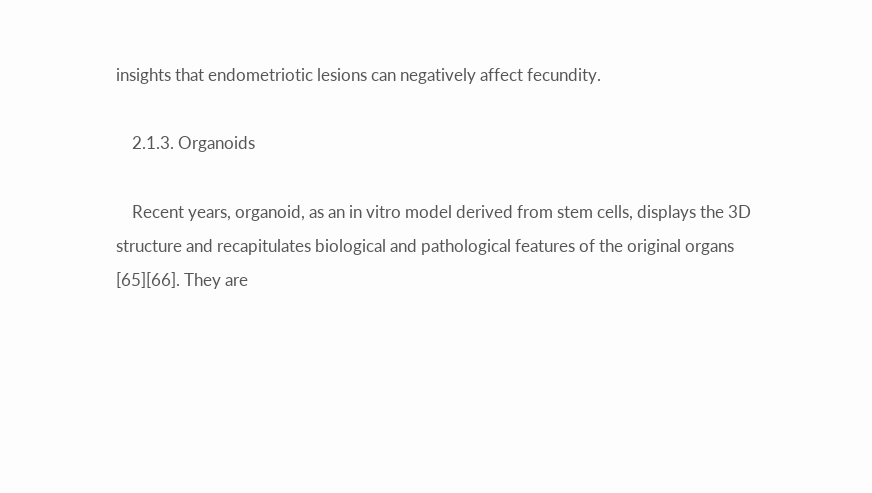insights that endometriotic lesions can negatively affect fecundity.

    2.1.3. Organoids

    Recent years, organoid, as an in vitro model derived from stem cells, displays the 3D structure and recapitulates biological and pathological features of the original organs [65][66]. They are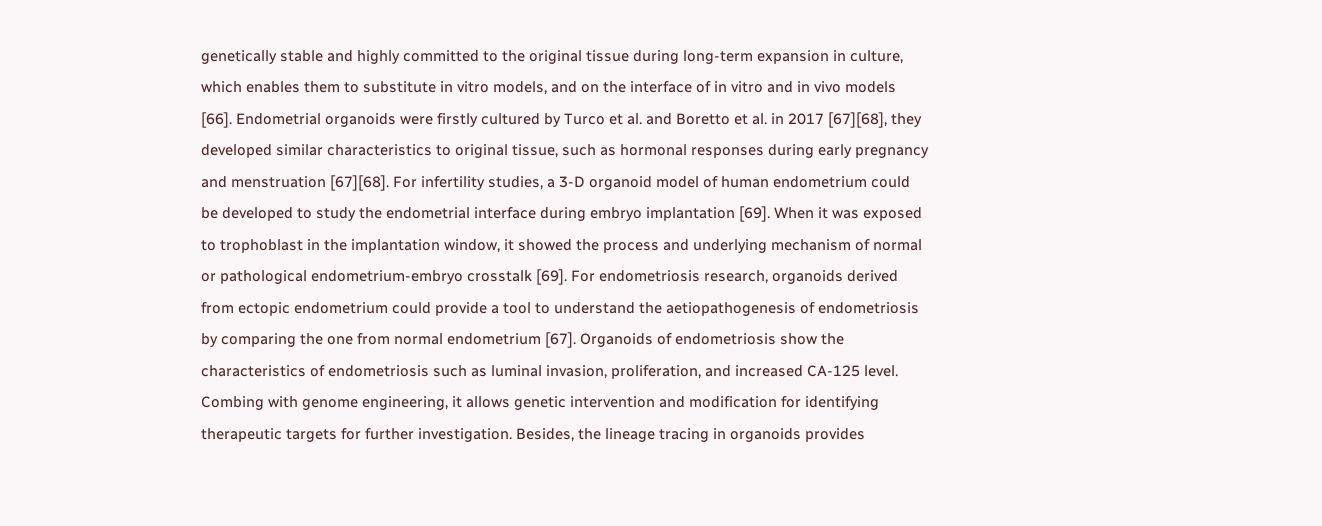genetically stable and highly committed to the original tissue during long-term expansion in culture, which enables them to substitute in vitro models, and on the interface of in vitro and in vivo models [66]. Endometrial organoids were firstly cultured by Turco et al. and Boretto et al. in 2017 [67][68], they developed similar characteristics to original tissue, such as hormonal responses during early pregnancy and menstruation [67][68]. For infertility studies, a 3-D organoid model of human endometrium could be developed to study the endometrial interface during embryo implantation [69]. When it was exposed to trophoblast in the implantation window, it showed the process and underlying mechanism of normal or pathological endometrium-embryo crosstalk [69]. For endometriosis research, organoids derived from ectopic endometrium could provide a tool to understand the aetiopathogenesis of endometriosis by comparing the one from normal endometrium [67]. Organoids of endometriosis show the characteristics of endometriosis such as luminal invasion, proliferation, and increased CA-125 level. Combing with genome engineering, it allows genetic intervention and modification for identifying therapeutic targets for further investigation. Besides, the lineage tracing in organoids provides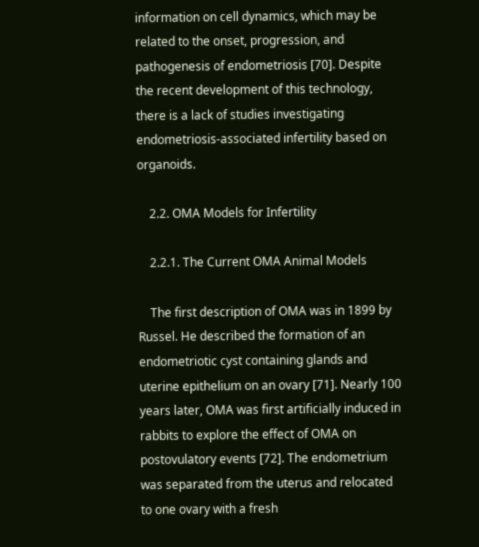information on cell dynamics, which may be related to the onset, progression, and pathogenesis of endometriosis [70]. Despite the recent development of this technology, there is a lack of studies investigating endometriosis-associated infertility based on organoids.

    2.2. OMA Models for Infertility

    2.2.1. The Current OMA Animal Models

    The first description of OMA was in 1899 by Russel. He described the formation of an endometriotic cyst containing glands and uterine epithelium on an ovary [71]. Nearly 100 years later, OMA was first artificially induced in rabbits to explore the effect of OMA on postovulatory events [72]. The endometrium was separated from the uterus and relocated to one ovary with a fresh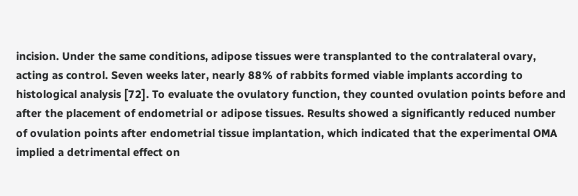incision. Under the same conditions, adipose tissues were transplanted to the contralateral ovary, acting as control. Seven weeks later, nearly 88% of rabbits formed viable implants according to histological analysis [72]. To evaluate the ovulatory function, they counted ovulation points before and after the placement of endometrial or adipose tissues. Results showed a significantly reduced number of ovulation points after endometrial tissue implantation, which indicated that the experimental OMA implied a detrimental effect on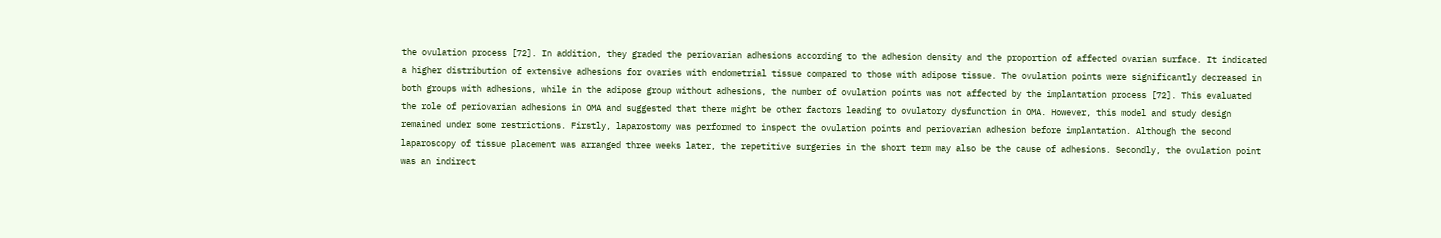the ovulation process [72]. In addition, they graded the periovarian adhesions according to the adhesion density and the proportion of affected ovarian surface. It indicated a higher distribution of extensive adhesions for ovaries with endometrial tissue compared to those with adipose tissue. The ovulation points were significantly decreased in both groups with adhesions, while in the adipose group without adhesions, the number of ovulation points was not affected by the implantation process [72]. This evaluated the role of periovarian adhesions in OMA and suggested that there might be other factors leading to ovulatory dysfunction in OMA. However, this model and study design remained under some restrictions. Firstly, laparostomy was performed to inspect the ovulation points and periovarian adhesion before implantation. Although the second laparoscopy of tissue placement was arranged three weeks later, the repetitive surgeries in the short term may also be the cause of adhesions. Secondly, the ovulation point was an indirect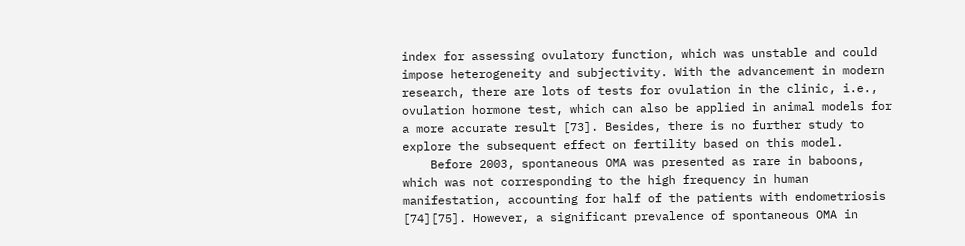index for assessing ovulatory function, which was unstable and could impose heterogeneity and subjectivity. With the advancement in modern research, there are lots of tests for ovulation in the clinic, i.e., ovulation hormone test, which can also be applied in animal models for a more accurate result [73]. Besides, there is no further study to explore the subsequent effect on fertility based on this model.
    Before 2003, spontaneous OMA was presented as rare in baboons, which was not corresponding to the high frequency in human manifestation, accounting for half of the patients with endometriosis [74][75]. However, a significant prevalence of spontaneous OMA in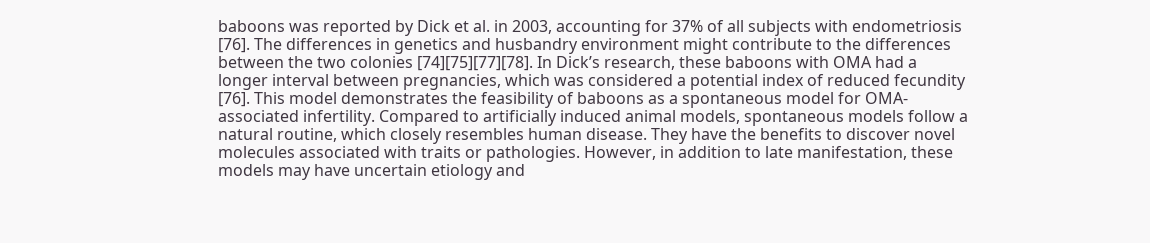baboons was reported by Dick et al. in 2003, accounting for 37% of all subjects with endometriosis [76]. The differences in genetics and husbandry environment might contribute to the differences between the two colonies [74][75][77][78]. In Dick’s research, these baboons with OMA had a longer interval between pregnancies, which was considered a potential index of reduced fecundity [76]. This model demonstrates the feasibility of baboons as a spontaneous model for OMA-associated infertility. Compared to artificially induced animal models, spontaneous models follow a natural routine, which closely resembles human disease. They have the benefits to discover novel molecules associated with traits or pathologies. However, in addition to late manifestation, these models may have uncertain etiology and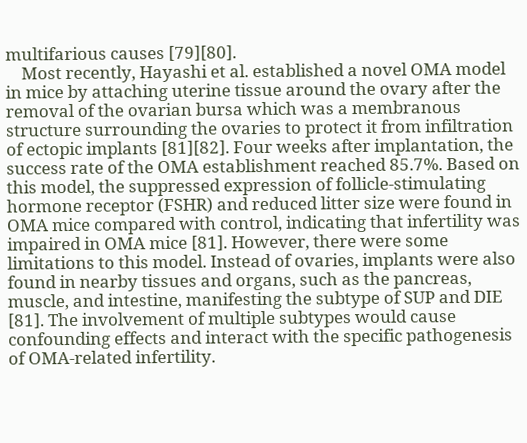multifarious causes [79][80].
    Most recently, Hayashi et al. established a novel OMA model in mice by attaching uterine tissue around the ovary after the removal of the ovarian bursa which was a membranous structure surrounding the ovaries to protect it from infiltration of ectopic implants [81][82]. Four weeks after implantation, the success rate of the OMA establishment reached 85.7%. Based on this model, the suppressed expression of follicle-stimulating hormone receptor (FSHR) and reduced litter size were found in OMA mice compared with control, indicating that infertility was impaired in OMA mice [81]. However, there were some limitations to this model. Instead of ovaries, implants were also found in nearby tissues and organs, such as the pancreas, muscle, and intestine, manifesting the subtype of SUP and DIE [81]. The involvement of multiple subtypes would cause confounding effects and interact with the specific pathogenesis of OMA-related infertility.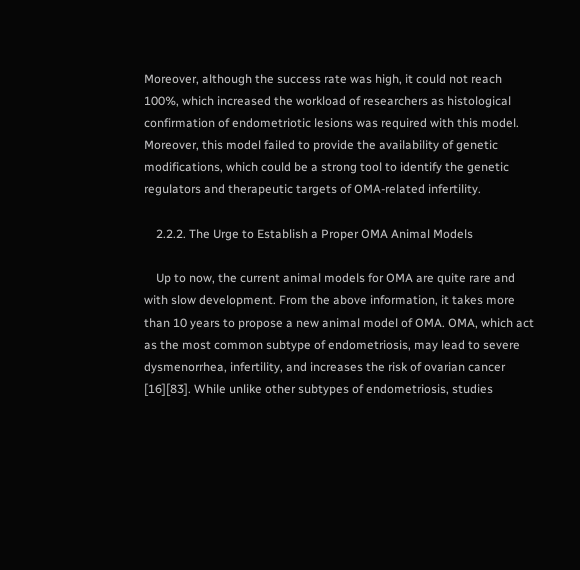Moreover, although the success rate was high, it could not reach 100%, which increased the workload of researchers as histological confirmation of endometriotic lesions was required with this model. Moreover, this model failed to provide the availability of genetic modifications, which could be a strong tool to identify the genetic regulators and therapeutic targets of OMA-related infertility.

    2.2.2. The Urge to Establish a Proper OMA Animal Models

    Up to now, the current animal models for OMA are quite rare and with slow development. From the above information, it takes more than 10 years to propose a new animal model of OMA. OMA, which act as the most common subtype of endometriosis, may lead to severe dysmenorrhea, infertility, and increases the risk of ovarian cancer [16][83]. While unlike other subtypes of endometriosis, studies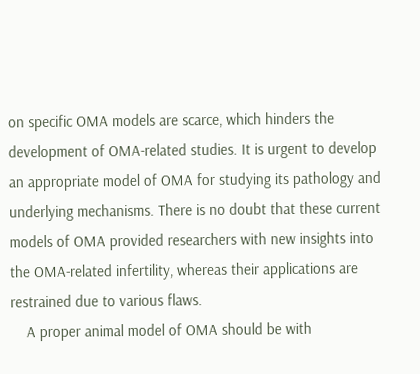on specific OMA models are scarce, which hinders the development of OMA-related studies. It is urgent to develop an appropriate model of OMA for studying its pathology and underlying mechanisms. There is no doubt that these current models of OMA provided researchers with new insights into the OMA-related infertility, whereas their applications are restrained due to various flaws.
    A proper animal model of OMA should be with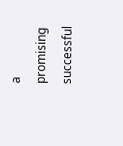a promising successful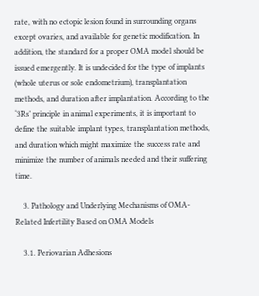rate, with no ectopic lesion found in surrounding organs except ovaries, and available for genetic modification. In addition, the standard for a proper OMA model should be issued emergently. It is undecided for the type of implants (whole uterus or sole endometrium), transplantation methods, and duration after implantation. According to the ‘3Rs’ principle in animal experiments, it is important to define the suitable implant types, transplantation methods, and duration which might maximize the success rate and minimize the number of animals needed and their suffering time.

    3. Pathology and Underlying Mechanisms of OMA-Related Infertility Based on OMA Models

    3.1. Periovarian Adhesions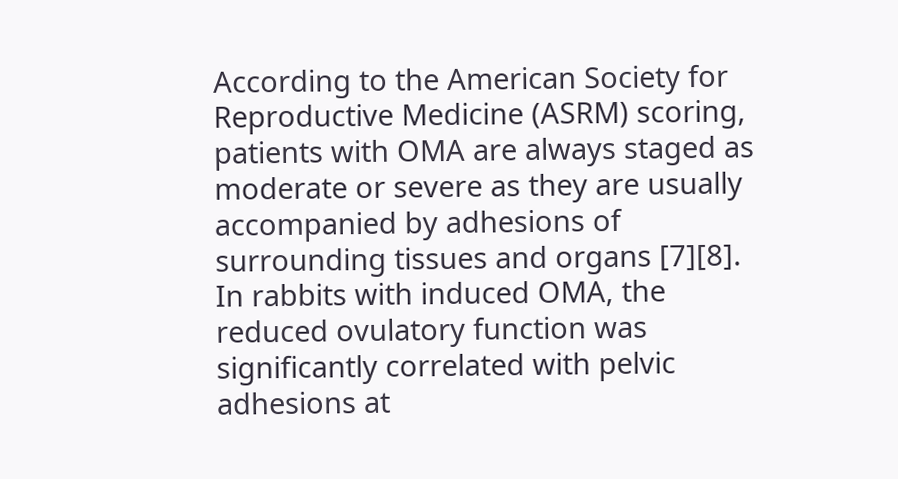According to the American Society for Reproductive Medicine (ASRM) scoring, patients with OMA are always staged as moderate or severe as they are usually accompanied by adhesions of surrounding tissues and organs [7][8]. In rabbits with induced OMA, the reduced ovulatory function was significantly correlated with pelvic adhesions at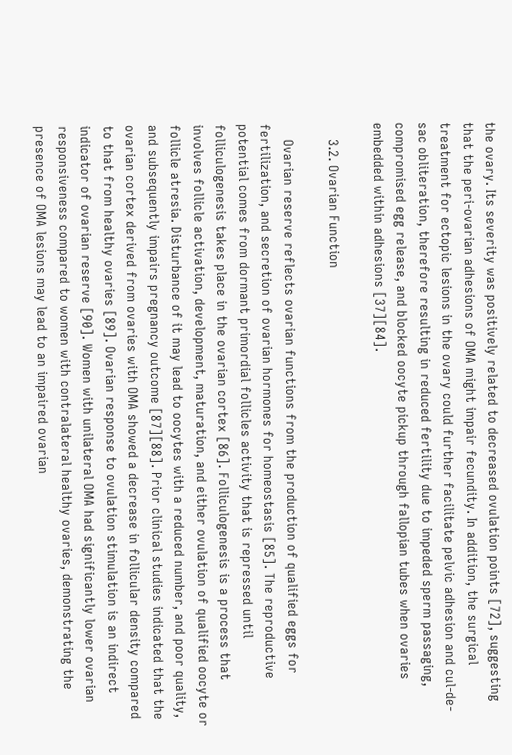the ovary. Its severity was positively related to decreased ovulation points [72], suggesting that the peri-ovarian adhesions of OMA might impair fecundity. In addition, the surgical treatment for ectopic lesions in the ovary could further facilitate pelvic adhesion and cul-de-sac obliteration, therefore resulting in reduced fertility due to impeded sperm passaging, compromised egg release, and blocked oocyte pickup through fallopian tubes when ovaries embedded within adhesions [37][84].

    3.2. Ovarian Function

    Ovarian reserve reflects ovarian functions from the production of qualified eggs for fertilization, and secretion of ovarian hormones for homeostasis [85]. The reproductive potential comes from dormant primordial follicles activity that is repressed until folliculogenesis takes place in the ovarian cortex [86]. Folliculogenesis is a process that involves follicle activation, development, maturation, and either ovulation of qualified oocyte or follicle atresia. Disturbance of it may lead to oocytes with a reduced number, and poor quality, and subsequently impairs pregnancy outcome [87][88]. Prior clinical studies indicated that the ovarian cortex derived from ovaries with OMA showed a decrease in follicular density compared to that from healthy ovaries [89]. Ovarian response to ovulation stimulation is an indirect indicator of ovarian reserve [90]. Women with unilateral OMA had significantly lower ovarian responsiveness compared to women with contralateral healthy ovaries, demonstrating the presence of OMA lesions may lead to an impaired ovarian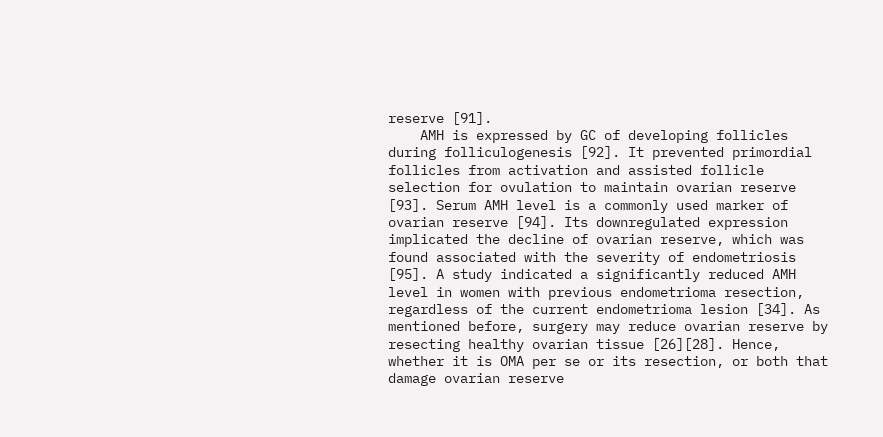reserve [91].
    AMH is expressed by GC of developing follicles during folliculogenesis [92]. It prevented primordial follicles from activation and assisted follicle selection for ovulation to maintain ovarian reserve [93]. Serum AMH level is a commonly used marker of ovarian reserve [94]. Its downregulated expression implicated the decline of ovarian reserve, which was found associated with the severity of endometriosis [95]. A study indicated a significantly reduced AMH level in women with previous endometrioma resection, regardless of the current endometrioma lesion [34]. As mentioned before, surgery may reduce ovarian reserve by resecting healthy ovarian tissue [26][28]. Hence, whether it is OMA per se or its resection, or both that damage ovarian reserve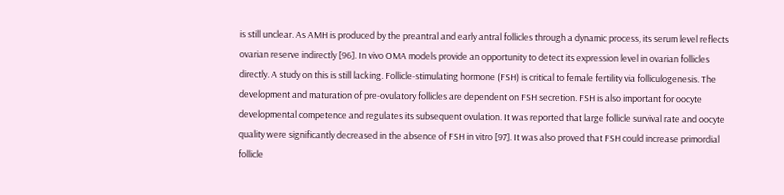is still unclear. As AMH is produced by the preantral and early antral follicles through a dynamic process, its serum level reflects ovarian reserve indirectly [96]. In vivo OMA models provide an opportunity to detect its expression level in ovarian follicles directly. A study on this is still lacking. Follicle-stimulating hormone (FSH) is critical to female fertility via folliculogenesis. The development and maturation of pre-ovulatory follicles are dependent on FSH secretion. FSH is also important for oocyte developmental competence and regulates its subsequent ovulation. It was reported that large follicle survival rate and oocyte quality were significantly decreased in the absence of FSH in vitro [97]. It was also proved that FSH could increase primordial follicle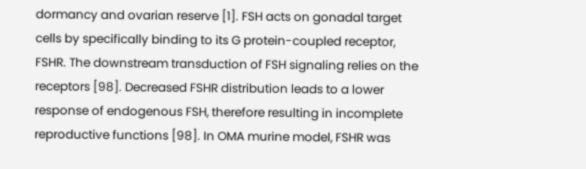dormancy and ovarian reserve [1]. FSH acts on gonadal target cells by specifically binding to its G protein-coupled receptor, FSHR. The downstream transduction of FSH signaling relies on the receptors [98]. Decreased FSHR distribution leads to a lower response of endogenous FSH, therefore resulting in incomplete reproductive functions [98]. In OMA murine model, FSHR was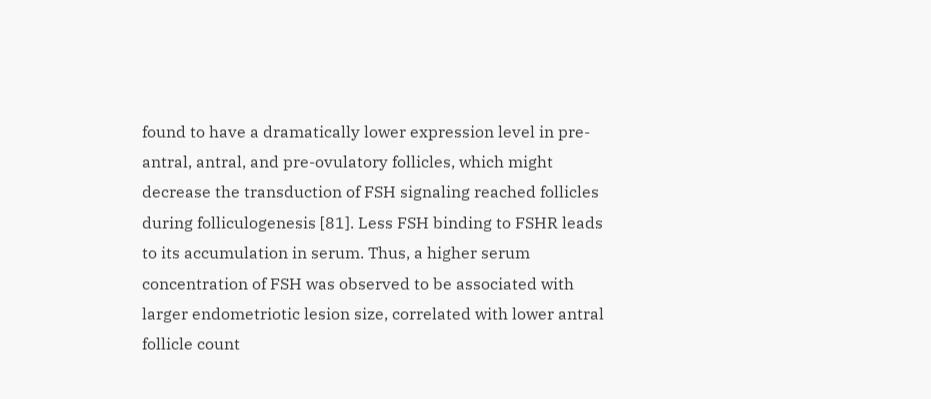found to have a dramatically lower expression level in pre-antral, antral, and pre-ovulatory follicles, which might decrease the transduction of FSH signaling reached follicles during folliculogenesis [81]. Less FSH binding to FSHR leads to its accumulation in serum. Thus, a higher serum concentration of FSH was observed to be associated with larger endometriotic lesion size, correlated with lower antral follicle count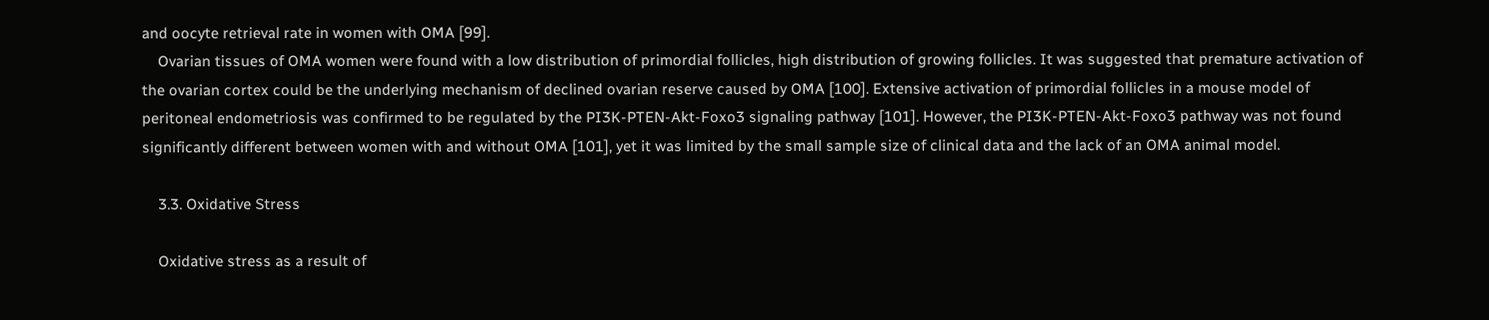and oocyte retrieval rate in women with OMA [99].
    Ovarian tissues of OMA women were found with a low distribution of primordial follicles, high distribution of growing follicles. It was suggested that premature activation of the ovarian cortex could be the underlying mechanism of declined ovarian reserve caused by OMA [100]. Extensive activation of primordial follicles in a mouse model of peritoneal endometriosis was confirmed to be regulated by the PI3K-PTEN-Akt-Foxo3 signaling pathway [101]. However, the PI3K-PTEN-Akt-Foxo3 pathway was not found significantly different between women with and without OMA [101], yet it was limited by the small sample size of clinical data and the lack of an OMA animal model.

    3.3. Oxidative Stress

    Oxidative stress as a result of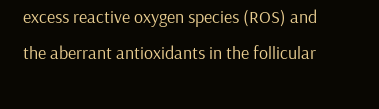excess reactive oxygen species (ROS) and the aberrant antioxidants in the follicular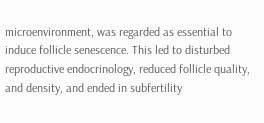microenvironment, was regarded as essential to induce follicle senescence. This led to disturbed reproductive endocrinology, reduced follicle quality, and density, and ended in subfertility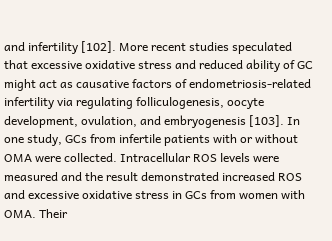and infertility [102]. More recent studies speculated that excessive oxidative stress and reduced ability of GC might act as causative factors of endometriosis-related infertility via regulating folliculogenesis, oocyte development, ovulation, and embryogenesis [103]. In one study, GCs from infertile patients with or without OMA were collected. Intracellular ROS levels were measured and the result demonstrated increased ROS and excessive oxidative stress in GCs from women with OMA. Their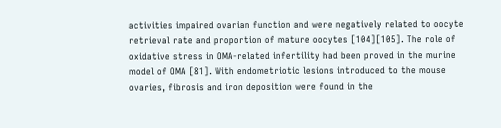activities impaired ovarian function and were negatively related to oocyte retrieval rate and proportion of mature oocytes [104][105]. The role of oxidative stress in OMA-related infertility had been proved in the murine model of OMA [81]. With endometriotic lesions introduced to the mouse ovaries, fibrosis and iron deposition were found in the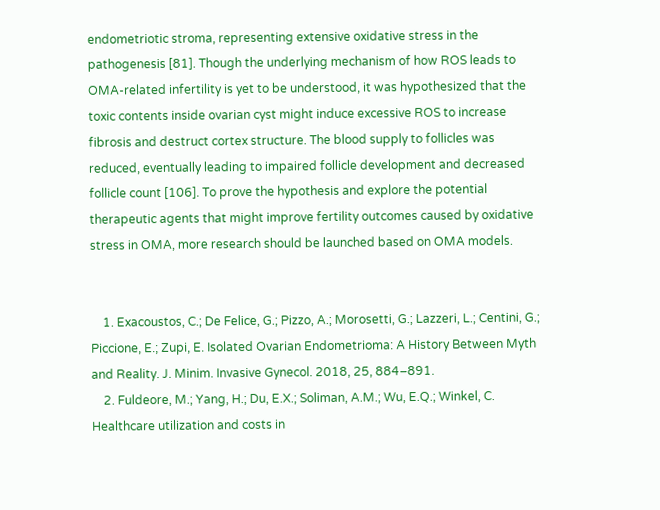endometriotic stroma, representing extensive oxidative stress in the pathogenesis [81]. Though the underlying mechanism of how ROS leads to OMA-related infertility is yet to be understood, it was hypothesized that the toxic contents inside ovarian cyst might induce excessive ROS to increase fibrosis and destruct cortex structure. The blood supply to follicles was reduced, eventually leading to impaired follicle development and decreased follicle count [106]. To prove the hypothesis and explore the potential therapeutic agents that might improve fertility outcomes caused by oxidative stress in OMA, more research should be launched based on OMA models.


    1. Exacoustos, C.; De Felice, G.; Pizzo, A.; Morosetti, G.; Lazzeri, L.; Centini, G.; Piccione, E.; Zupi, E. Isolated Ovarian Endometrioma: A History Between Myth and Reality. J. Minim. Invasive Gynecol. 2018, 25, 884–891.
    2. Fuldeore, M.; Yang, H.; Du, E.X.; Soliman, A.M.; Wu, E.Q.; Winkel, C. Healthcare utilization and costs in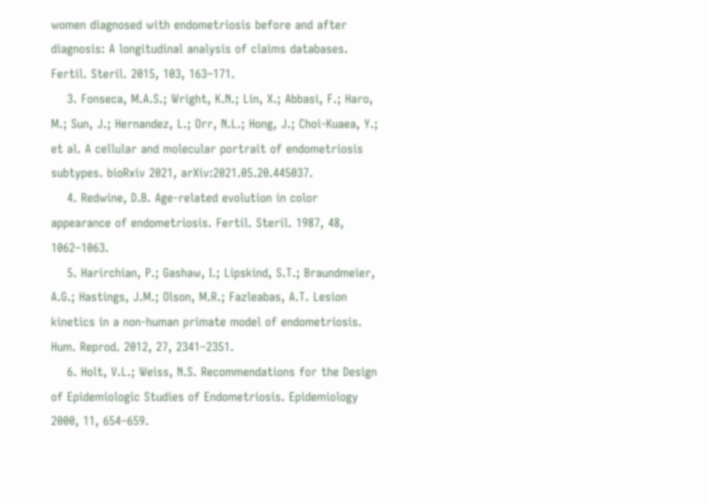women diagnosed with endometriosis before and after diagnosis: A longitudinal analysis of claims databases. Fertil. Steril. 2015, 103, 163–171.
    3. Fonseca, M.A.S.; Wright, K.N.; Lin, X.; Abbasi, F.; Haro, M.; Sun, J.; Hernandez, L.; Orr, N.L.; Hong, J.; Choi-Kuaea, Y.; et al. A cellular and molecular portrait of endometriosis subtypes. bioRxiv 2021, arXiv:2021.05.20.445037.
    4. Redwine, D.B. Age-related evolution in color appearance of endometriosis. Fertil. Steril. 1987, 48, 1062–1063.
    5. Harirchian, P.; Gashaw, I.; Lipskind, S.T.; Braundmeier, A.G.; Hastings, J.M.; Olson, M.R.; Fazleabas, A.T. Lesion kinetics in a non-human primate model of endometriosis. Hum. Reprod. 2012, 27, 2341–2351.
    6. Holt, V.L.; Weiss, N.S. Recommendations for the Design of Epidemiologic Studies of Endometriosis. Epidemiology 2000, 11, 654–659.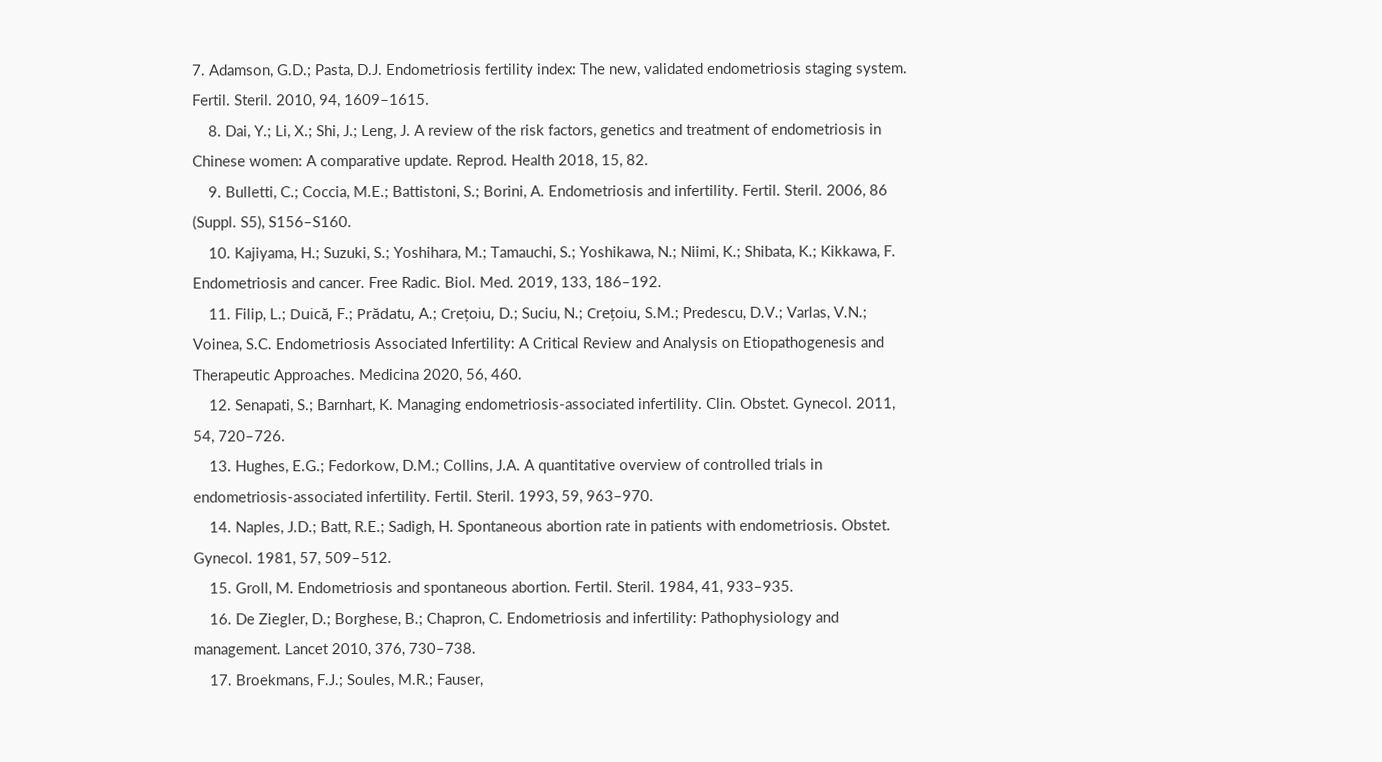7. Adamson, G.D.; Pasta, D.J. Endometriosis fertility index: The new, validated endometriosis staging system. Fertil. Steril. 2010, 94, 1609–1615.
    8. Dai, Y.; Li, X.; Shi, J.; Leng, J. A review of the risk factors, genetics and treatment of endometriosis in Chinese women: A comparative update. Reprod. Health 2018, 15, 82.
    9. Bulletti, C.; Coccia, M.E.; Battistoni, S.; Borini, A. Endometriosis and infertility. Fertil. Steril. 2006, 86 (Suppl. S5), S156–S160.
    10. Kajiyama, H.; Suzuki, S.; Yoshihara, M.; Tamauchi, S.; Yoshikawa, N.; Niimi, K.; Shibata, K.; Kikkawa, F. Endometriosis and cancer. Free Radic. Biol. Med. 2019, 133, 186–192.
    11. Filip, L.; Duică, F.; Prădatu, A.; Crețoiu, D.; Suciu, N.; Crețoiu, S.M.; Predescu, D.V.; Varlas, V.N.; Voinea, S.C. Endometriosis Associated Infertility: A Critical Review and Analysis on Etiopathogenesis and Therapeutic Approaches. Medicina 2020, 56, 460.
    12. Senapati, S.; Barnhart, K. Managing endometriosis-associated infertility. Clin. Obstet. Gynecol. 2011, 54, 720–726.
    13. Hughes, E.G.; Fedorkow, D.M.; Collins, J.A. A quantitative overview of controlled trials in endometriosis-associated infertility. Fertil. Steril. 1993, 59, 963–970.
    14. Naples, J.D.; Batt, R.E.; Sadigh, H. Spontaneous abortion rate in patients with endometriosis. Obstet. Gynecol. 1981, 57, 509–512.
    15. Groll, M. Endometriosis and spontaneous abortion. Fertil. Steril. 1984, 41, 933–935.
    16. De Ziegler, D.; Borghese, B.; Chapron, C. Endometriosis and infertility: Pathophysiology and management. Lancet 2010, 376, 730–738.
    17. Broekmans, F.J.; Soules, M.R.; Fauser,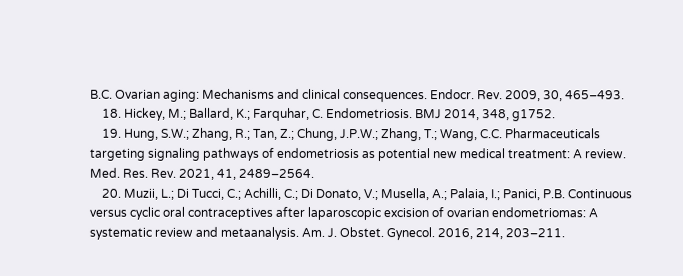B.C. Ovarian aging: Mechanisms and clinical consequences. Endocr. Rev. 2009, 30, 465–493.
    18. Hickey, M.; Ballard, K.; Farquhar, C. Endometriosis. BMJ 2014, 348, g1752.
    19. Hung, S.W.; Zhang, R.; Tan, Z.; Chung, J.P.W.; Zhang, T.; Wang, C.C. Pharmaceuticals targeting signaling pathways of endometriosis as potential new medical treatment: A review. Med. Res. Rev. 2021, 41, 2489–2564.
    20. Muzii, L.; Di Tucci, C.; Achilli, C.; Di Donato, V.; Musella, A.; Palaia, I.; Panici, P.B. Continuous versus cyclic oral contraceptives after laparoscopic excision of ovarian endometriomas: A systematic review and metaanalysis. Am. J. Obstet. Gynecol. 2016, 214, 203–211.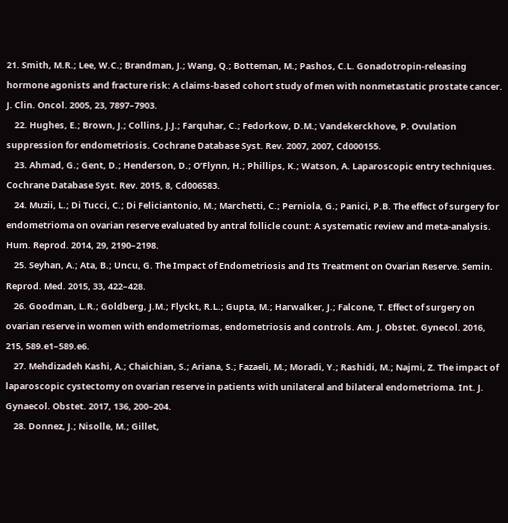21. Smith, M.R.; Lee, W.C.; Brandman, J.; Wang, Q.; Botteman, M.; Pashos, C.L. Gonadotropin-releasing hormone agonists and fracture risk: A claims-based cohort study of men with nonmetastatic prostate cancer. J. Clin. Oncol. 2005, 23, 7897–7903.
    22. Hughes, E.; Brown, J.; Collins, J.J.; Farquhar, C.; Fedorkow, D.M.; Vandekerckhove, P. Ovulation suppression for endometriosis. Cochrane Database Syst. Rev. 2007, 2007, Cd000155.
    23. Ahmad, G.; Gent, D.; Henderson, D.; O’Flynn, H.; Phillips, K.; Watson, A. Laparoscopic entry techniques. Cochrane Database Syst. Rev. 2015, 8, Cd006583.
    24. Muzii, L.; Di Tucci, C.; Di Feliciantonio, M.; Marchetti, C.; Perniola, G.; Panici, P.B. The effect of surgery for endometrioma on ovarian reserve evaluated by antral follicle count: A systematic review and meta-analysis. Hum. Reprod. 2014, 29, 2190–2198.
    25. Seyhan, A.; Ata, B.; Uncu, G. The Impact of Endometriosis and Its Treatment on Ovarian Reserve. Semin. Reprod. Med. 2015, 33, 422–428.
    26. Goodman, L.R.; Goldberg, J.M.; Flyckt, R.L.; Gupta, M.; Harwalker, J.; Falcone, T. Effect of surgery on ovarian reserve in women with endometriomas, endometriosis and controls. Am. J. Obstet. Gynecol. 2016, 215, 589.e1–589.e6.
    27. Mehdizadeh Kashi, A.; Chaichian, S.; Ariana, S.; Fazaeli, M.; Moradi, Y.; Rashidi, M.; Najmi, Z. The impact of laparoscopic cystectomy on ovarian reserve in patients with unilateral and bilateral endometrioma. Int. J. Gynaecol. Obstet. 2017, 136, 200–204.
    28. Donnez, J.; Nisolle, M.; Gillet,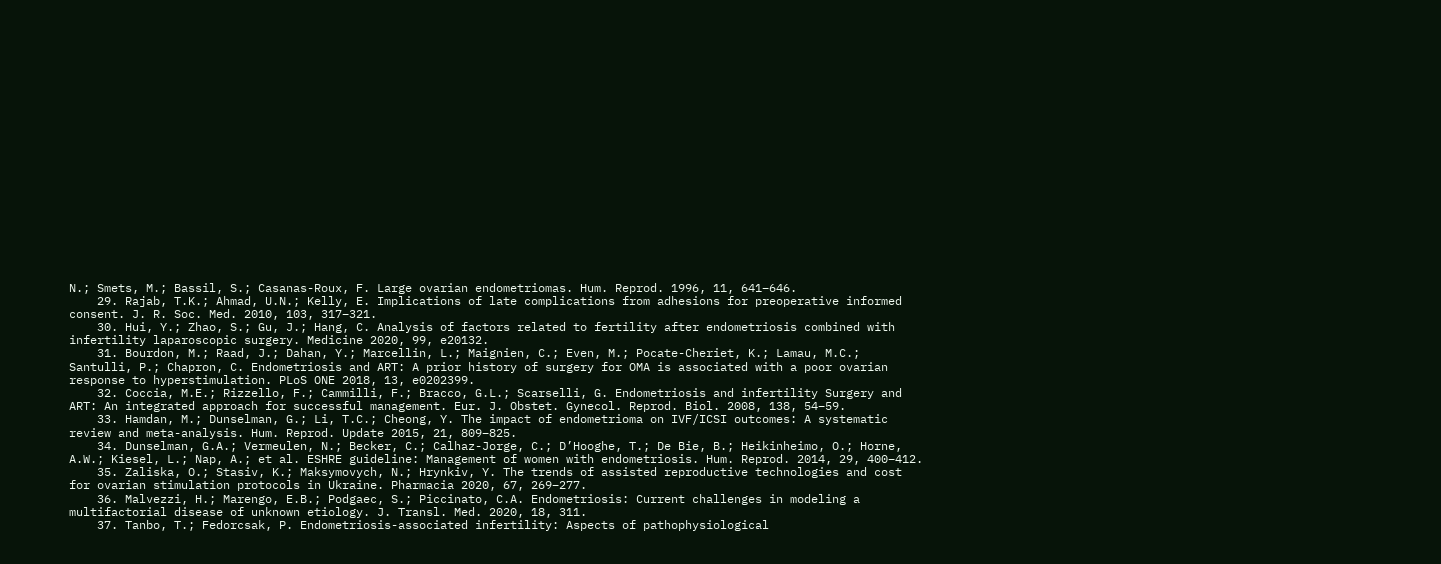N.; Smets, M.; Bassil, S.; Casanas-Roux, F. Large ovarian endometriomas. Hum. Reprod. 1996, 11, 641–646.
    29. Rajab, T.K.; Ahmad, U.N.; Kelly, E. Implications of late complications from adhesions for preoperative informed consent. J. R. Soc. Med. 2010, 103, 317–321.
    30. Hui, Y.; Zhao, S.; Gu, J.; Hang, C. Analysis of factors related to fertility after endometriosis combined with infertility laparoscopic surgery. Medicine 2020, 99, e20132.
    31. Bourdon, M.; Raad, J.; Dahan, Y.; Marcellin, L.; Maignien, C.; Even, M.; Pocate-Cheriet, K.; Lamau, M.C.; Santulli, P.; Chapron, C. Endometriosis and ART: A prior history of surgery for OMA is associated with a poor ovarian response to hyperstimulation. PLoS ONE 2018, 13, e0202399.
    32. Coccia, M.E.; Rizzello, F.; Cammilli, F.; Bracco, G.L.; Scarselli, G. Endometriosis and infertility Surgery and ART: An integrated approach for successful management. Eur. J. Obstet. Gynecol. Reprod. Biol. 2008, 138, 54–59.
    33. Hamdan, M.; Dunselman, G.; Li, T.C.; Cheong, Y. The impact of endometrioma on IVF/ICSI outcomes: A systematic review and meta-analysis. Hum. Reprod. Update 2015, 21, 809–825.
    34. Dunselman, G.A.; Vermeulen, N.; Becker, C.; Calhaz-Jorge, C.; D’Hooghe, T.; De Bie, B.; Heikinheimo, O.; Horne, A.W.; Kiesel, L.; Nap, A.; et al. ESHRE guideline: Management of women with endometriosis. Hum. Reprod. 2014, 29, 400–412.
    35. Zaliska, O.; Stasiv, K.; Maksymovych, N.; Hrynkiv, Y. The trends of assisted reproductive technologies and cost for ovarian stimulation protocols in Ukraine. Pharmacia 2020, 67, 269–277.
    36. Malvezzi, H.; Marengo, E.B.; Podgaec, S.; Piccinato, C.A. Endometriosis: Current challenges in modeling a multifactorial disease of unknown etiology. J. Transl. Med. 2020, 18, 311.
    37. Tanbo, T.; Fedorcsak, P. Endometriosis-associated infertility: Aspects of pathophysiological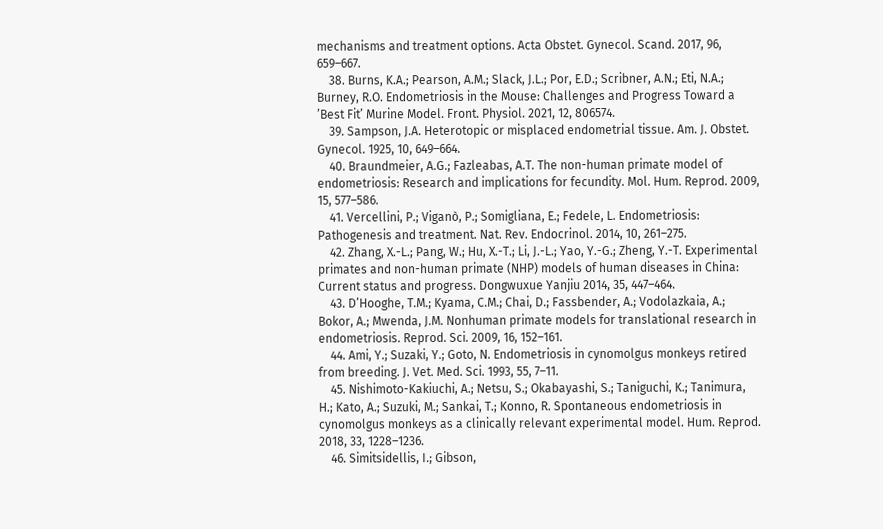mechanisms and treatment options. Acta Obstet. Gynecol. Scand. 2017, 96, 659–667.
    38. Burns, K.A.; Pearson, A.M.; Slack, J.L.; Por, E.D.; Scribner, A.N.; Eti, N.A.; Burney, R.O. Endometriosis in the Mouse: Challenges and Progress Toward a ’Best Fit’ Murine Model. Front. Physiol. 2021, 12, 806574.
    39. Sampson, J.A. Heterotopic or misplaced endometrial tissue. Am. J. Obstet. Gynecol. 1925, 10, 649–664.
    40. Braundmeier, A.G.; Fazleabas, A.T. The non-human primate model of endometriosis: Research and implications for fecundity. Mol. Hum. Reprod. 2009, 15, 577–586.
    41. Vercellini, P.; Viganò, P.; Somigliana, E.; Fedele, L. Endometriosis: Pathogenesis and treatment. Nat. Rev. Endocrinol. 2014, 10, 261–275.
    42. Zhang, X.-L.; Pang, W.; Hu, X.-T.; Li, J.-L.; Yao, Y.-G.; Zheng, Y.-T. Experimental primates and non-human primate (NHP) models of human diseases in China: Current status and progress. Dongwuxue Yanjiu 2014, 35, 447–464.
    43. D’Hooghe, T.M.; Kyama, C.M.; Chai, D.; Fassbender, A.; Vodolazkaia, A.; Bokor, A.; Mwenda, J.M. Nonhuman primate models for translational research in endometriosis. Reprod. Sci. 2009, 16, 152–161.
    44. Ami, Y.; Suzaki, Y.; Goto, N. Endometriosis in cynomolgus monkeys retired from breeding. J. Vet. Med. Sci. 1993, 55, 7–11.
    45. Nishimoto-Kakiuchi, A.; Netsu, S.; Okabayashi, S.; Taniguchi, K.; Tanimura, H.; Kato, A.; Suzuki, M.; Sankai, T.; Konno, R. Spontaneous endometriosis in cynomolgus monkeys as a clinically relevant experimental model. Hum. Reprod. 2018, 33, 1228–1236.
    46. Simitsidellis, I.; Gibson,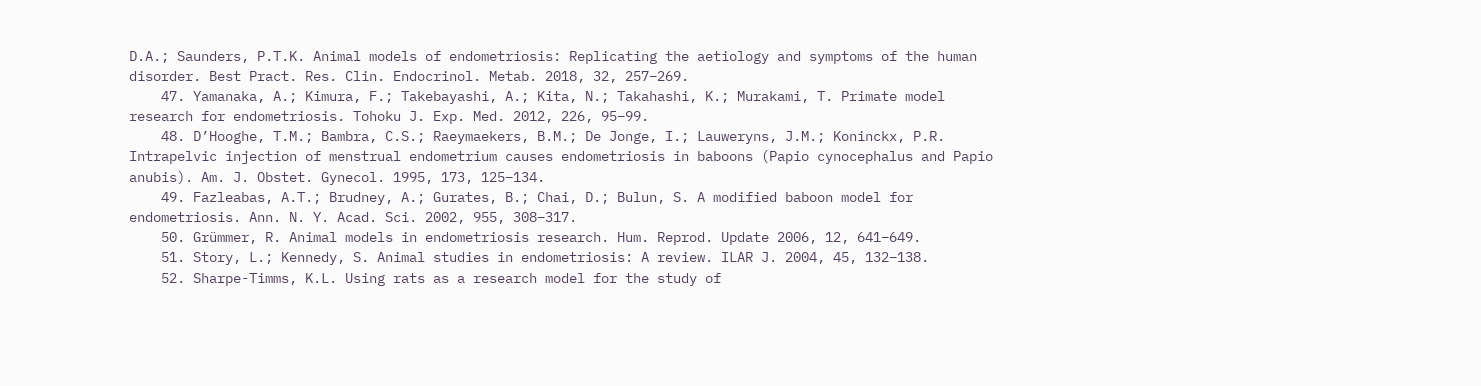D.A.; Saunders, P.T.K. Animal models of endometriosis: Replicating the aetiology and symptoms of the human disorder. Best Pract. Res. Clin. Endocrinol. Metab. 2018, 32, 257–269.
    47. Yamanaka, A.; Kimura, F.; Takebayashi, A.; Kita, N.; Takahashi, K.; Murakami, T. Primate model research for endometriosis. Tohoku J. Exp. Med. 2012, 226, 95–99.
    48. D’Hooghe, T.M.; Bambra, C.S.; Raeymaekers, B.M.; De Jonge, I.; Lauweryns, J.M.; Koninckx, P.R. Intrapelvic injection of menstrual endometrium causes endometriosis in baboons (Papio cynocephalus and Papio anubis). Am. J. Obstet. Gynecol. 1995, 173, 125–134.
    49. Fazleabas, A.T.; Brudney, A.; Gurates, B.; Chai, D.; Bulun, S. A modified baboon model for endometriosis. Ann. N. Y. Acad. Sci. 2002, 955, 308–317.
    50. Grümmer, R. Animal models in endometriosis research. Hum. Reprod. Update 2006, 12, 641–649.
    51. Story, L.; Kennedy, S. Animal studies in endometriosis: A review. ILAR J. 2004, 45, 132–138.
    52. Sharpe-Timms, K.L. Using rats as a research model for the study of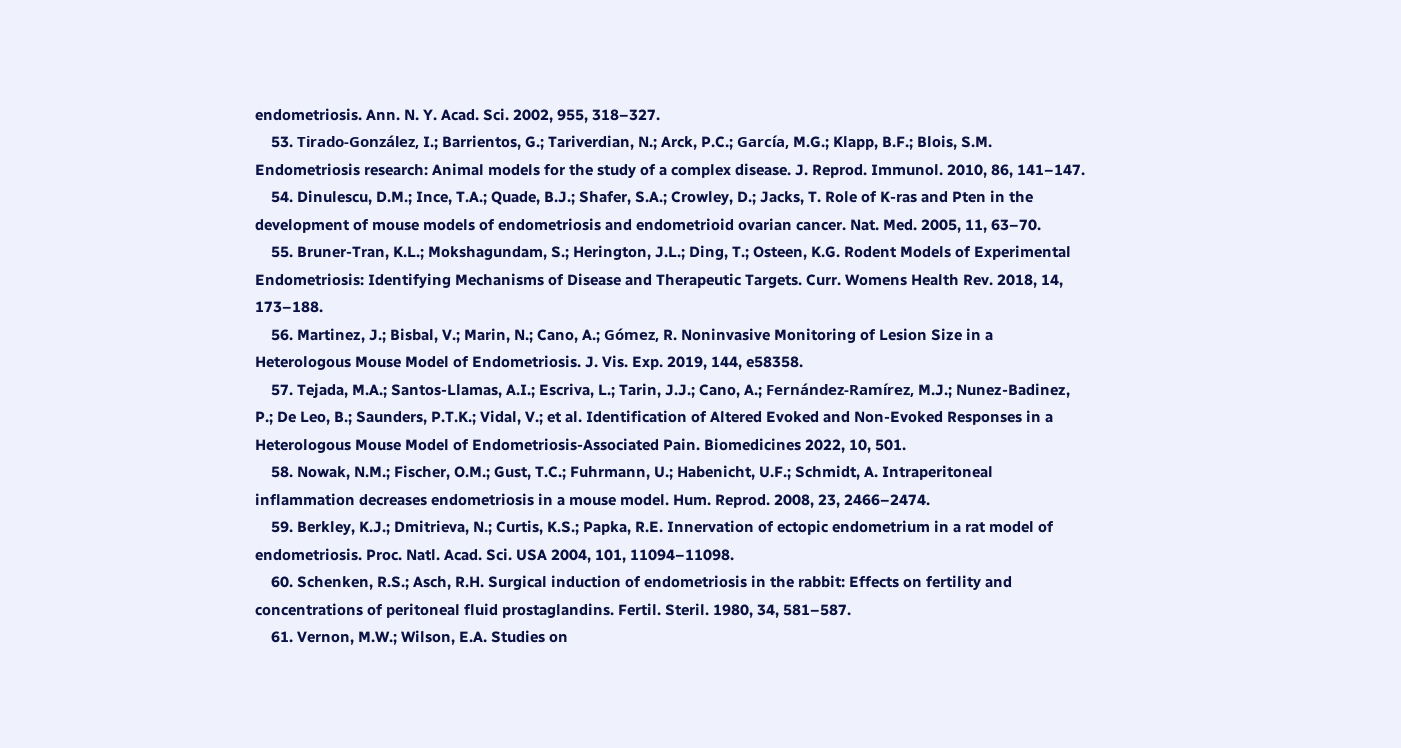endometriosis. Ann. N. Y. Acad. Sci. 2002, 955, 318–327.
    53. Tirado-González, I.; Barrientos, G.; Tariverdian, N.; Arck, P.C.; García, M.G.; Klapp, B.F.; Blois, S.M. Endometriosis research: Animal models for the study of a complex disease. J. Reprod. Immunol. 2010, 86, 141–147.
    54. Dinulescu, D.M.; Ince, T.A.; Quade, B.J.; Shafer, S.A.; Crowley, D.; Jacks, T. Role of K-ras and Pten in the development of mouse models of endometriosis and endometrioid ovarian cancer. Nat. Med. 2005, 11, 63–70.
    55. Bruner-Tran, K.L.; Mokshagundam, S.; Herington, J.L.; Ding, T.; Osteen, K.G. Rodent Models of Experimental Endometriosis: Identifying Mechanisms of Disease and Therapeutic Targets. Curr. Womens Health Rev. 2018, 14, 173–188.
    56. Martinez, J.; Bisbal, V.; Marin, N.; Cano, A.; Gómez, R. Noninvasive Monitoring of Lesion Size in a Heterologous Mouse Model of Endometriosis. J. Vis. Exp. 2019, 144, e58358.
    57. Tejada, M.A.; Santos-Llamas, A.I.; Escriva, L.; Tarin, J.J.; Cano, A.; Fernández-Ramírez, M.J.; Nunez-Badinez, P.; De Leo, B.; Saunders, P.T.K.; Vidal, V.; et al. Identification of Altered Evoked and Non-Evoked Responses in a Heterologous Mouse Model of Endometriosis-Associated Pain. Biomedicines 2022, 10, 501.
    58. Nowak, N.M.; Fischer, O.M.; Gust, T.C.; Fuhrmann, U.; Habenicht, U.F.; Schmidt, A. Intraperitoneal inflammation decreases endometriosis in a mouse model. Hum. Reprod. 2008, 23, 2466–2474.
    59. Berkley, K.J.; Dmitrieva, N.; Curtis, K.S.; Papka, R.E. Innervation of ectopic endometrium in a rat model of endometriosis. Proc. Natl. Acad. Sci. USA 2004, 101, 11094–11098.
    60. Schenken, R.S.; Asch, R.H. Surgical induction of endometriosis in the rabbit: Effects on fertility and concentrations of peritoneal fluid prostaglandins. Fertil. Steril. 1980, 34, 581–587.
    61. Vernon, M.W.; Wilson, E.A. Studies on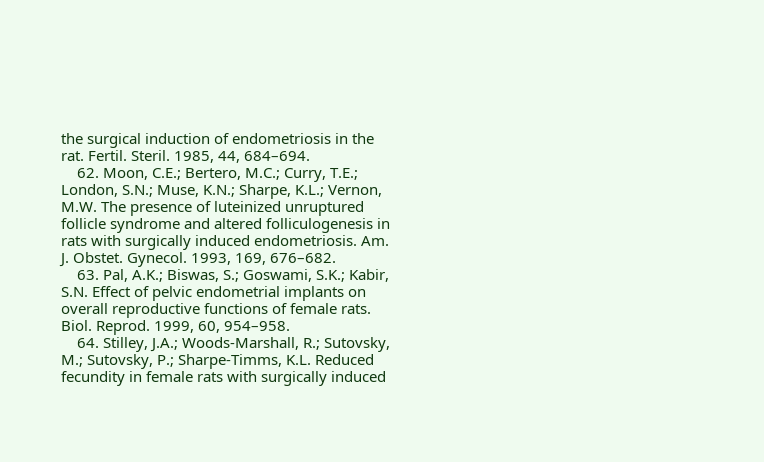the surgical induction of endometriosis in the rat. Fertil. Steril. 1985, 44, 684–694.
    62. Moon, C.E.; Bertero, M.C.; Curry, T.E.; London, S.N.; Muse, K.N.; Sharpe, K.L.; Vernon, M.W. The presence of luteinized unruptured follicle syndrome and altered folliculogenesis in rats with surgically induced endometriosis. Am. J. Obstet. Gynecol. 1993, 169, 676–682.
    63. Pal, A.K.; Biswas, S.; Goswami, S.K.; Kabir, S.N. Effect of pelvic endometrial implants on overall reproductive functions of female rats. Biol. Reprod. 1999, 60, 954–958.
    64. Stilley, J.A.; Woods-Marshall, R.; Sutovsky, M.; Sutovsky, P.; Sharpe-Timms, K.L. Reduced fecundity in female rats with surgically induced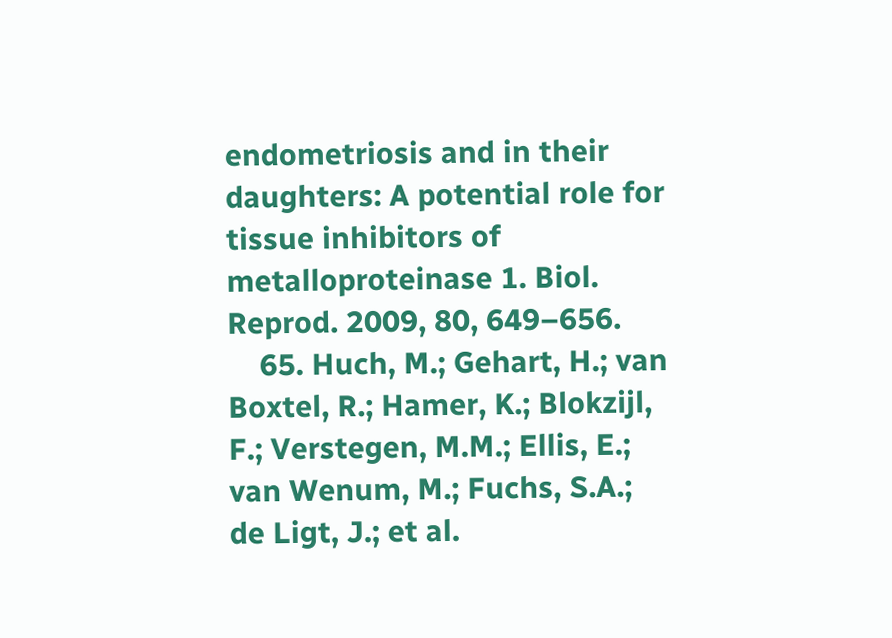endometriosis and in their daughters: A potential role for tissue inhibitors of metalloproteinase 1. Biol. Reprod. 2009, 80, 649–656.
    65. Huch, M.; Gehart, H.; van Boxtel, R.; Hamer, K.; Blokzijl, F.; Verstegen, M.M.; Ellis, E.; van Wenum, M.; Fuchs, S.A.; de Ligt, J.; et al.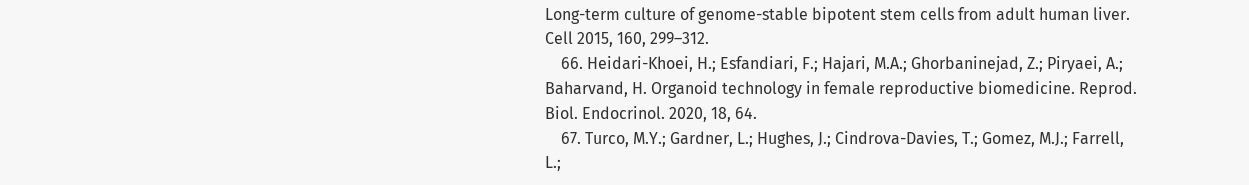Long-term culture of genome-stable bipotent stem cells from adult human liver. Cell 2015, 160, 299–312.
    66. Heidari-Khoei, H.; Esfandiari, F.; Hajari, M.A.; Ghorbaninejad, Z.; Piryaei, A.; Baharvand, H. Organoid technology in female reproductive biomedicine. Reprod. Biol. Endocrinol. 2020, 18, 64.
    67. Turco, M.Y.; Gardner, L.; Hughes, J.; Cindrova-Davies, T.; Gomez, M.J.; Farrell, L.;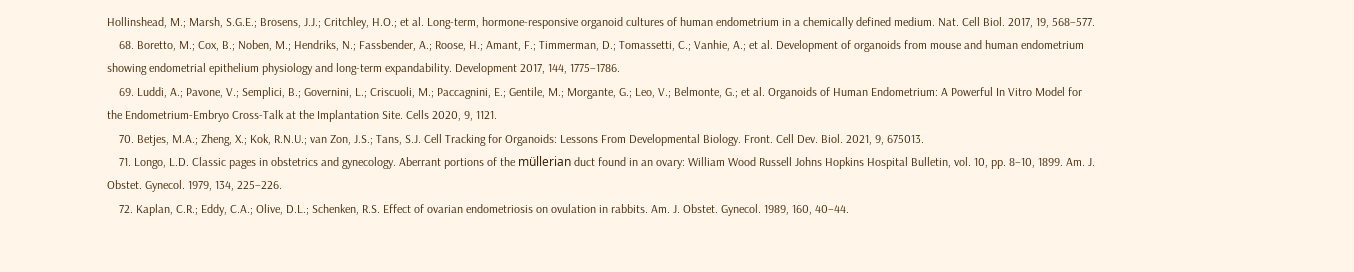Hollinshead, M.; Marsh, S.G.E.; Brosens, J.J.; Critchley, H.O.; et al. Long-term, hormone-responsive organoid cultures of human endometrium in a chemically defined medium. Nat. Cell Biol. 2017, 19, 568–577.
    68. Boretto, M.; Cox, B.; Noben, M.; Hendriks, N.; Fassbender, A.; Roose, H.; Amant, F.; Timmerman, D.; Tomassetti, C.; Vanhie, A.; et al. Development of organoids from mouse and human endometrium showing endometrial epithelium physiology and long-term expandability. Development 2017, 144, 1775–1786.
    69. Luddi, A.; Pavone, V.; Semplici, B.; Governini, L.; Criscuoli, M.; Paccagnini, E.; Gentile, M.; Morgante, G.; Leo, V.; Belmonte, G.; et al. Organoids of Human Endometrium: A Powerful In Vitro Model for the Endometrium-Embryo Cross-Talk at the Implantation Site. Cells 2020, 9, 1121.
    70. Betjes, M.A.; Zheng, X.; Kok, R.N.U.; van Zon, J.S.; Tans, S.J. Cell Tracking for Organoids: Lessons From Developmental Biology. Front. Cell Dev. Biol. 2021, 9, 675013.
    71. Longo, L.D. Classic pages in obstetrics and gynecology. Aberrant portions of the müllerian duct found in an ovary: William Wood Russell Johns Hopkins Hospital Bulletin, vol. 10, pp. 8–10, 1899. Am. J. Obstet. Gynecol. 1979, 134, 225–226.
    72. Kaplan, C.R.; Eddy, C.A.; Olive, D.L.; Schenken, R.S. Effect of ovarian endometriosis on ovulation in rabbits. Am. J. Obstet. Gynecol. 1989, 160, 40–44.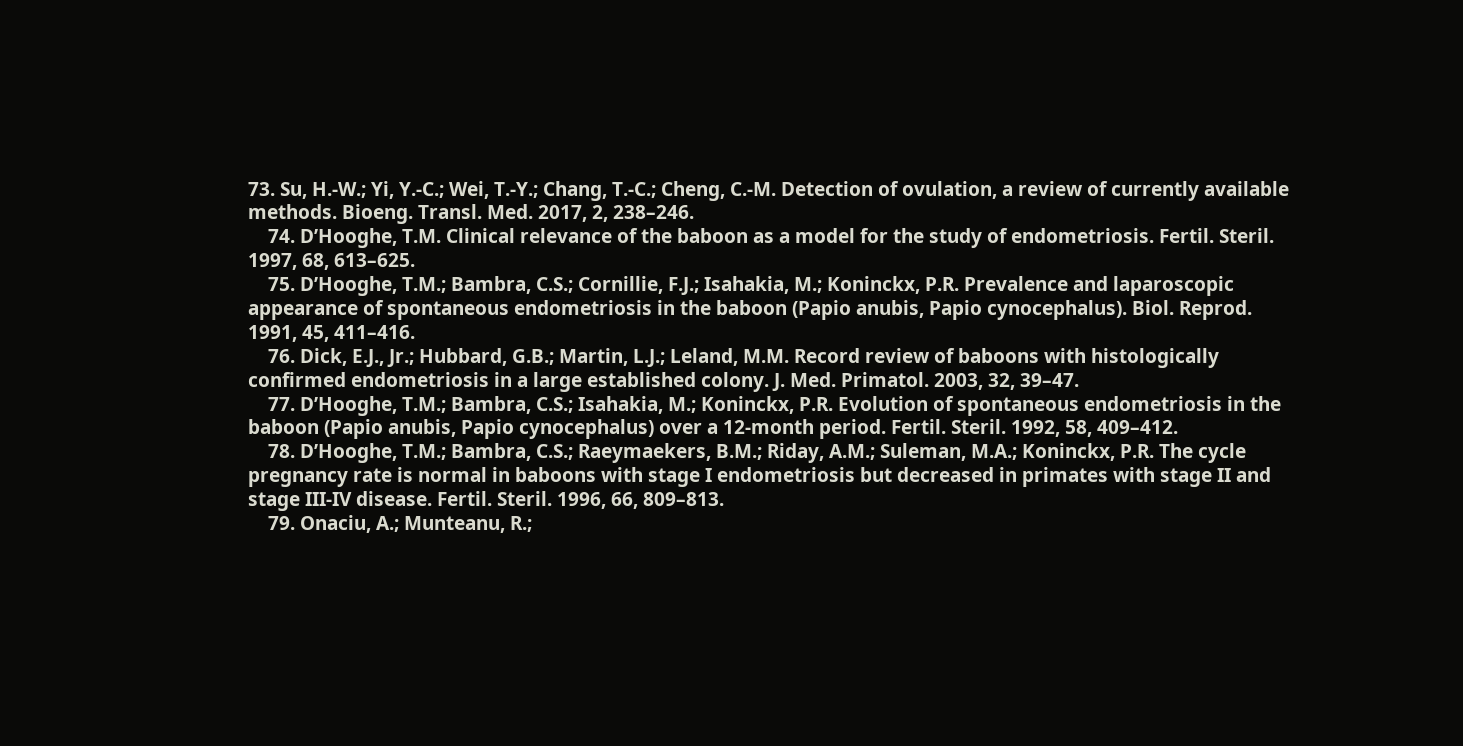73. Su, H.-W.; Yi, Y.-C.; Wei, T.-Y.; Chang, T.-C.; Cheng, C.-M. Detection of ovulation, a review of currently available methods. Bioeng. Transl. Med. 2017, 2, 238–246.
    74. D’Hooghe, T.M. Clinical relevance of the baboon as a model for the study of endometriosis. Fertil. Steril. 1997, 68, 613–625.
    75. D’Hooghe, T.M.; Bambra, C.S.; Cornillie, F.J.; Isahakia, M.; Koninckx, P.R. Prevalence and laparoscopic appearance of spontaneous endometriosis in the baboon (Papio anubis, Papio cynocephalus). Biol. Reprod. 1991, 45, 411–416.
    76. Dick, E.J., Jr.; Hubbard, G.B.; Martin, L.J.; Leland, M.M. Record review of baboons with histologically confirmed endometriosis in a large established colony. J. Med. Primatol. 2003, 32, 39–47.
    77. D’Hooghe, T.M.; Bambra, C.S.; Isahakia, M.; Koninckx, P.R. Evolution of spontaneous endometriosis in the baboon (Papio anubis, Papio cynocephalus) over a 12-month period. Fertil. Steril. 1992, 58, 409–412.
    78. D’Hooghe, T.M.; Bambra, C.S.; Raeymaekers, B.M.; Riday, A.M.; Suleman, M.A.; Koninckx, P.R. The cycle pregnancy rate is normal in baboons with stage I endometriosis but decreased in primates with stage II and stage III-IV disease. Fertil. Steril. 1996, 66, 809–813.
    79. Onaciu, A.; Munteanu, R.;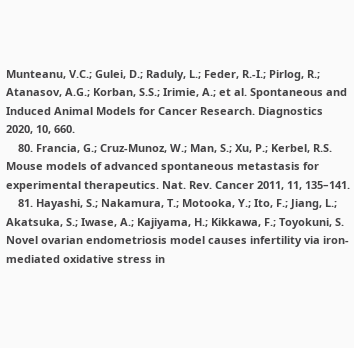Munteanu, V.C.; Gulei, D.; Raduly, L.; Feder, R.-I.; Pirlog, R.; Atanasov, A.G.; Korban, S.S.; Irimie, A.; et al. Spontaneous and Induced Animal Models for Cancer Research. Diagnostics 2020, 10, 660.
    80. Francia, G.; Cruz-Munoz, W.; Man, S.; Xu, P.; Kerbel, R.S. Mouse models of advanced spontaneous metastasis for experimental therapeutics. Nat. Rev. Cancer 2011, 11, 135–141.
    81. Hayashi, S.; Nakamura, T.; Motooka, Y.; Ito, F.; Jiang, L.; Akatsuka, S.; Iwase, A.; Kajiyama, H.; Kikkawa, F.; Toyokuni, S. Novel ovarian endometriosis model causes infertility via iron-mediated oxidative stress in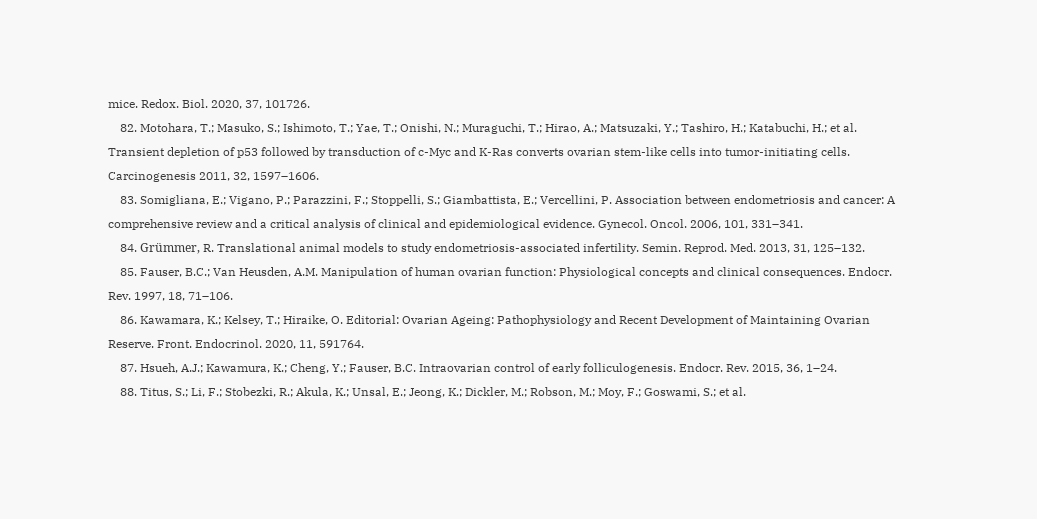mice. Redox. Biol. 2020, 37, 101726.
    82. Motohara, T.; Masuko, S.; Ishimoto, T.; Yae, T.; Onishi, N.; Muraguchi, T.; Hirao, A.; Matsuzaki, Y.; Tashiro, H.; Katabuchi, H.; et al. Transient depletion of p53 followed by transduction of c-Myc and K-Ras converts ovarian stem-like cells into tumor-initiating cells. Carcinogenesis 2011, 32, 1597–1606.
    83. Somigliana, E.; Vigano, P.; Parazzini, F.; Stoppelli, S.; Giambattista, E.; Vercellini, P. Association between endometriosis and cancer: A comprehensive review and a critical analysis of clinical and epidemiological evidence. Gynecol. Oncol. 2006, 101, 331–341.
    84. Grümmer, R. Translational animal models to study endometriosis-associated infertility. Semin. Reprod. Med. 2013, 31, 125–132.
    85. Fauser, B.C.; Van Heusden, A.M. Manipulation of human ovarian function: Physiological concepts and clinical consequences. Endocr. Rev. 1997, 18, 71–106.
    86. Kawamara, K.; Kelsey, T.; Hiraike, O. Editorial: Ovarian Ageing: Pathophysiology and Recent Development of Maintaining Ovarian Reserve. Front. Endocrinol. 2020, 11, 591764.
    87. Hsueh, A.J.; Kawamura, K.; Cheng, Y.; Fauser, B.C. Intraovarian control of early folliculogenesis. Endocr. Rev. 2015, 36, 1–24.
    88. Titus, S.; Li, F.; Stobezki, R.; Akula, K.; Unsal, E.; Jeong, K.; Dickler, M.; Robson, M.; Moy, F.; Goswami, S.; et al.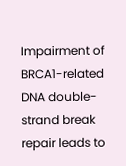Impairment of BRCA1-related DNA double-strand break repair leads to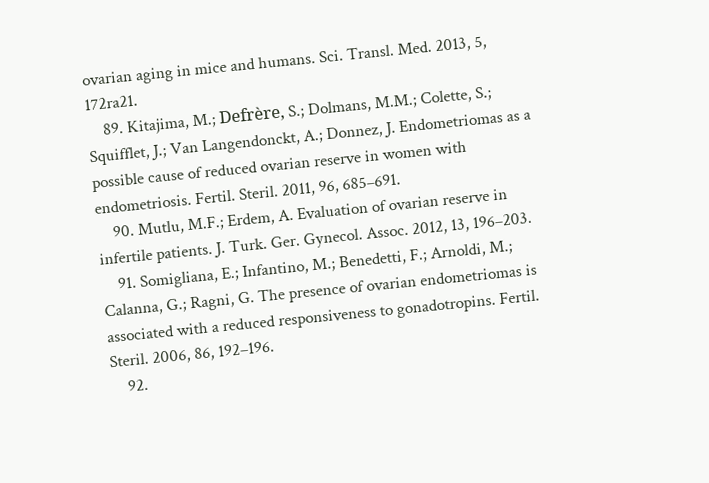ovarian aging in mice and humans. Sci. Transl. Med. 2013, 5, 172ra21.
    89. Kitajima, M.; Defrère, S.; Dolmans, M.M.; Colette, S.; Squifflet, J.; Van Langendonckt, A.; Donnez, J. Endometriomas as a possible cause of reduced ovarian reserve in women with endometriosis. Fertil. Steril. 2011, 96, 685–691.
    90. Mutlu, M.F.; Erdem, A. Evaluation of ovarian reserve in infertile patients. J. Turk. Ger. Gynecol. Assoc. 2012, 13, 196–203.
    91. Somigliana, E.; Infantino, M.; Benedetti, F.; Arnoldi, M.; Calanna, G.; Ragni, G. The presence of ovarian endometriomas is associated with a reduced responsiveness to gonadotropins. Fertil. Steril. 2006, 86, 192–196.
    92.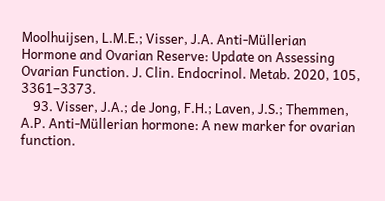Moolhuijsen, L.M.E.; Visser, J.A. Anti-Müllerian Hormone and Ovarian Reserve: Update on Assessing Ovarian Function. J. Clin. Endocrinol. Metab. 2020, 105, 3361–3373.
    93. Visser, J.A.; de Jong, F.H.; Laven, J.S.; Themmen, A.P. Anti-Müllerian hormone: A new marker for ovarian function.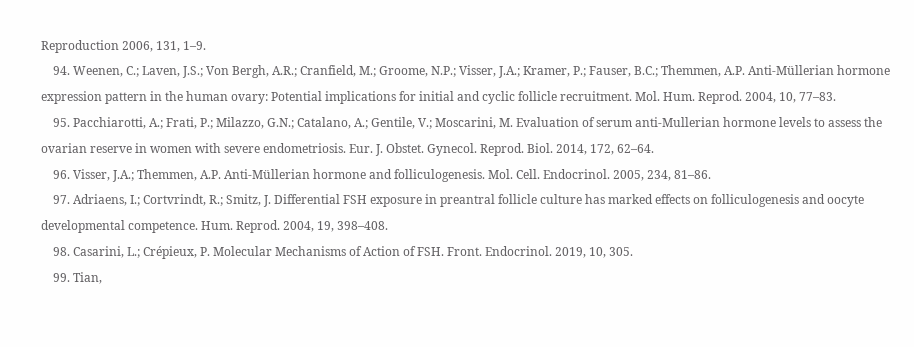Reproduction 2006, 131, 1–9.
    94. Weenen, C.; Laven, J.S.; Von Bergh, A.R.; Cranfield, M.; Groome, N.P.; Visser, J.A.; Kramer, P.; Fauser, B.C.; Themmen, A.P. Anti-Müllerian hormone expression pattern in the human ovary: Potential implications for initial and cyclic follicle recruitment. Mol. Hum. Reprod. 2004, 10, 77–83.
    95. Pacchiarotti, A.; Frati, P.; Milazzo, G.N.; Catalano, A.; Gentile, V.; Moscarini, M. Evaluation of serum anti-Mullerian hormone levels to assess the ovarian reserve in women with severe endometriosis. Eur. J. Obstet. Gynecol. Reprod. Biol. 2014, 172, 62–64.
    96. Visser, J.A.; Themmen, A.P. Anti-Müllerian hormone and folliculogenesis. Mol. Cell. Endocrinol. 2005, 234, 81–86.
    97. Adriaens, I.; Cortvrindt, R.; Smitz, J. Differential FSH exposure in preantral follicle culture has marked effects on folliculogenesis and oocyte developmental competence. Hum. Reprod. 2004, 19, 398–408.
    98. Casarini, L.; Crépieux, P. Molecular Mechanisms of Action of FSH. Front. Endocrinol. 2019, 10, 305.
    99. Tian,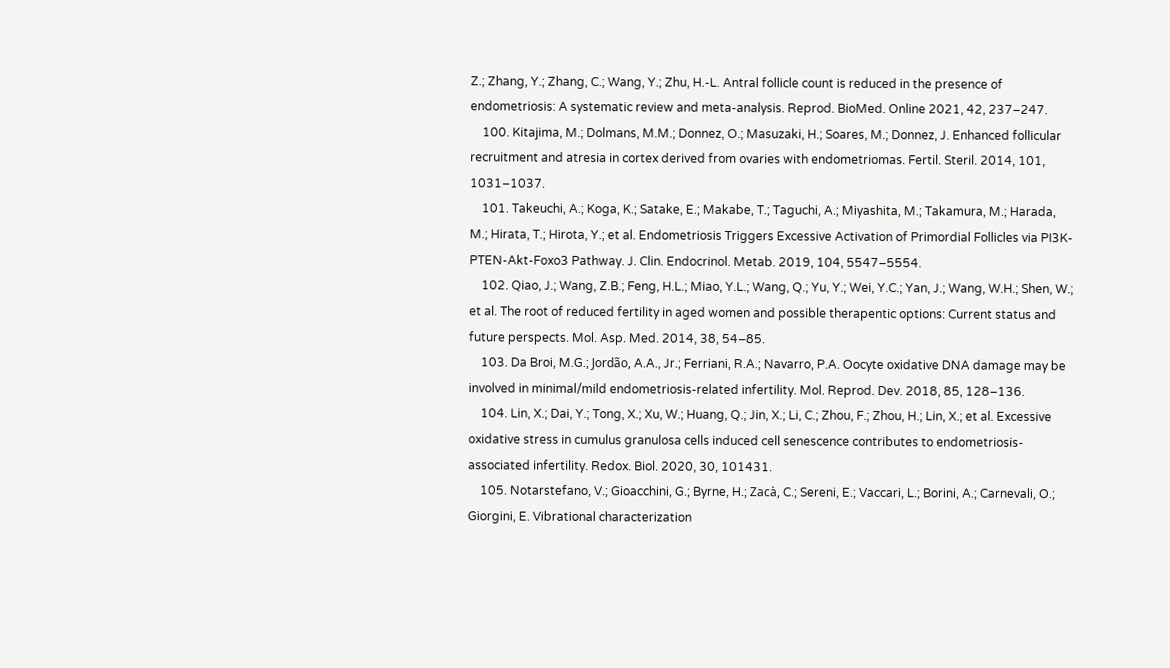Z.; Zhang, Y.; Zhang, C.; Wang, Y.; Zhu, H.-L. Antral follicle count is reduced in the presence of endometriosis: A systematic review and meta-analysis. Reprod. BioMed. Online 2021, 42, 237–247.
    100. Kitajima, M.; Dolmans, M.M.; Donnez, O.; Masuzaki, H.; Soares, M.; Donnez, J. Enhanced follicular recruitment and atresia in cortex derived from ovaries with endometriomas. Fertil. Steril. 2014, 101, 1031–1037.
    101. Takeuchi, A.; Koga, K.; Satake, E.; Makabe, T.; Taguchi, A.; Miyashita, M.; Takamura, M.; Harada, M.; Hirata, T.; Hirota, Y.; et al. Endometriosis Triggers Excessive Activation of Primordial Follicles via PI3K-PTEN-Akt-Foxo3 Pathway. J. Clin. Endocrinol. Metab. 2019, 104, 5547–5554.
    102. Qiao, J.; Wang, Z.B.; Feng, H.L.; Miao, Y.L.; Wang, Q.; Yu, Y.; Wei, Y.C.; Yan, J.; Wang, W.H.; Shen, W.; et al. The root of reduced fertility in aged women and possible therapentic options: Current status and future perspects. Mol. Asp. Med. 2014, 38, 54–85.
    103. Da Broi, M.G.; Jordão, A.A., Jr.; Ferriani, R.A.; Navarro, P.A. Oocyte oxidative DNA damage may be involved in minimal/mild endometriosis-related infertility. Mol. Reprod. Dev. 2018, 85, 128–136.
    104. Lin, X.; Dai, Y.; Tong, X.; Xu, W.; Huang, Q.; Jin, X.; Li, C.; Zhou, F.; Zhou, H.; Lin, X.; et al. Excessive oxidative stress in cumulus granulosa cells induced cell senescence contributes to endometriosis-associated infertility. Redox. Biol. 2020, 30, 101431.
    105. Notarstefano, V.; Gioacchini, G.; Byrne, H.; Zacà, C.; Sereni, E.; Vaccari, L.; Borini, A.; Carnevali, O.; Giorgini, E. Vibrational characterization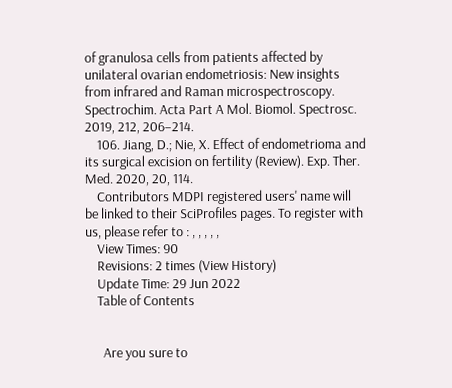of granulosa cells from patients affected by unilateral ovarian endometriosis: New insights from infrared and Raman microspectroscopy. Spectrochim. Acta Part A Mol. Biomol. Spectrosc. 2019, 212, 206–214.
    106. Jiang, D.; Nie, X. Effect of endometrioma and its surgical excision on fertility (Review). Exp. Ther. Med. 2020, 20, 114.
    Contributors MDPI registered users' name will be linked to their SciProfiles pages. To register with us, please refer to : , , , , ,
    View Times: 90
    Revisions: 2 times (View History)
    Update Time: 29 Jun 2022
    Table of Contents


      Are you sure to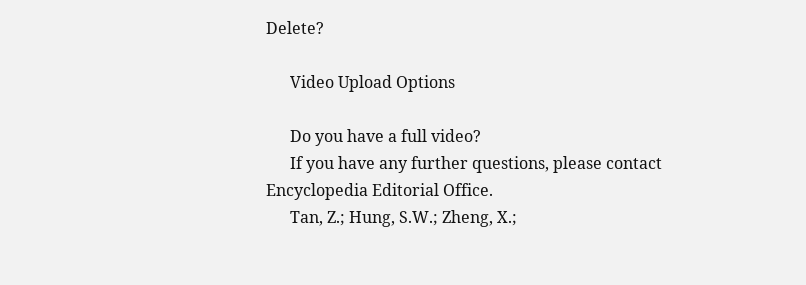Delete?

      Video Upload Options

      Do you have a full video?
      If you have any further questions, please contact Encyclopedia Editorial Office.
      Tan, Z.; Hung, S.W.; Zheng, X.;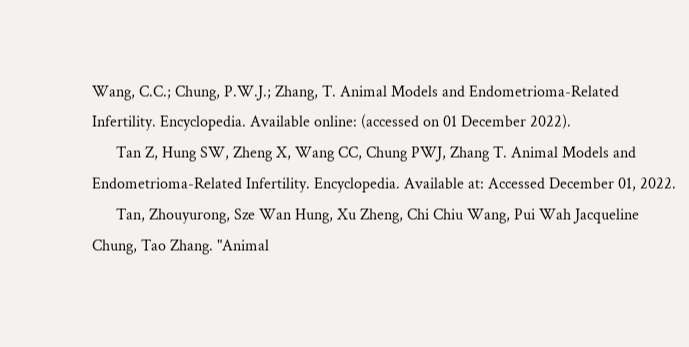Wang, C.C.; Chung, P.W.J.; Zhang, T. Animal Models and Endometrioma-Related Infertility. Encyclopedia. Available online: (accessed on 01 December 2022).
      Tan Z, Hung SW, Zheng X, Wang CC, Chung PWJ, Zhang T. Animal Models and Endometrioma-Related Infertility. Encyclopedia. Available at: Accessed December 01, 2022.
      Tan, Zhouyurong, Sze Wan Hung, Xu Zheng, Chi Chiu Wang, Pui Wah Jacqueline Chung, Tao Zhang. "Animal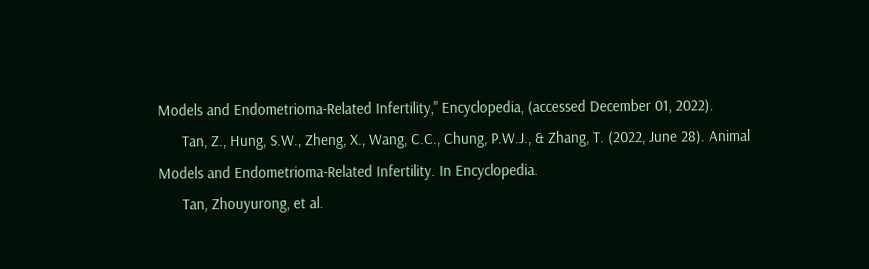Models and Endometrioma-Related Infertility," Encyclopedia, (accessed December 01, 2022).
      Tan, Z., Hung, S.W., Zheng, X., Wang, C.C., Chung, P.W.J., & Zhang, T. (2022, June 28). Animal Models and Endometrioma-Related Infertility. In Encyclopedia.
      Tan, Zhouyurong, et al.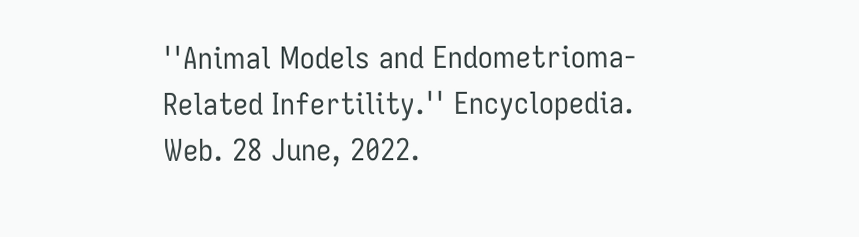''Animal Models and Endometrioma-Related Infertility.'' Encyclopedia. Web. 28 June, 2022.